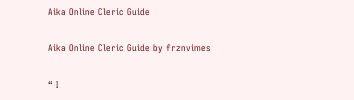Aika Online Cleric Guide

Aika Online Cleric Guide by frznvimes

“ I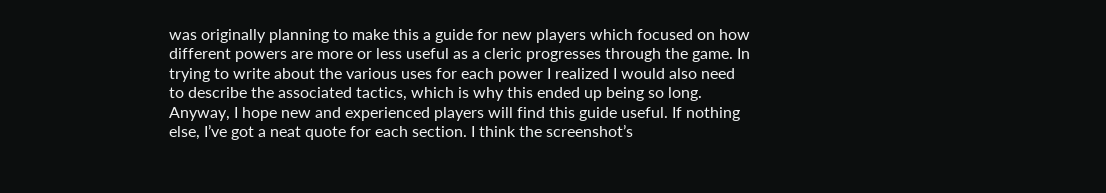was originally planning to make this a guide for new players which focused on how different powers are more or less useful as a cleric progresses through the game. In trying to write about the various uses for each power I realized I would also need to describe the associated tactics, which is why this ended up being so long. Anyway, I hope new and experienced players will find this guide useful. If nothing else, I’ve got a neat quote for each section. I think the screenshot’s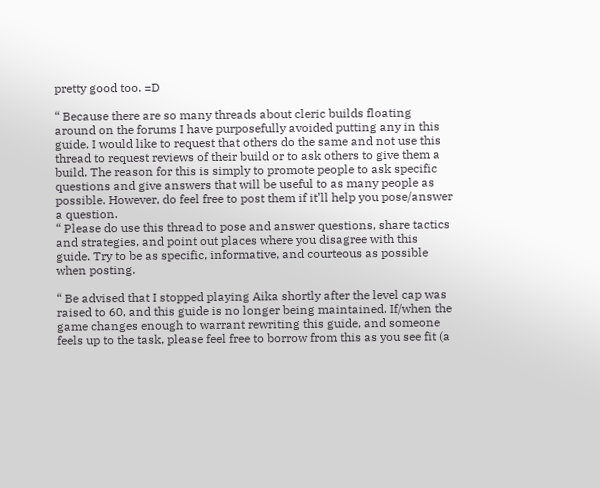pretty good too. =D

“ Because there are so many threads about cleric builds floating around on the forums I have purposefully avoided putting any in this guide. I would like to request that others do the same and not use this thread to request reviews of their build or to ask others to give them a build. The reason for this is simply to promote people to ask specific questions and give answers that will be useful to as many people as possible. However, do feel free to post them if it’ll help you pose/answer a question.
“ Please do use this thread to pose and answer questions, share tactics and strategies, and point out places where you disagree with this guide. Try to be as specific, informative, and courteous as possible when posting.

“ Be advised that I stopped playing Aika shortly after the level cap was raised to 60, and this guide is no longer being maintained. If/when the game changes enough to warrant rewriting this guide, and someone feels up to the task, please feel free to borrow from this as you see fit (a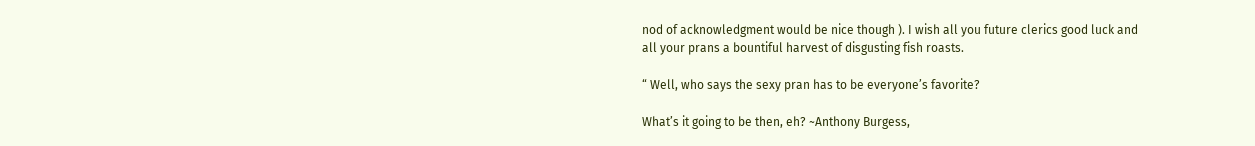nod of acknowledgment would be nice though ). I wish all you future clerics good luck and all your prans a bountiful harvest of disgusting fish roasts.

“ Well, who says the sexy pran has to be everyone’s favorite?

What’s it going to be then, eh? ~Anthony Burgess,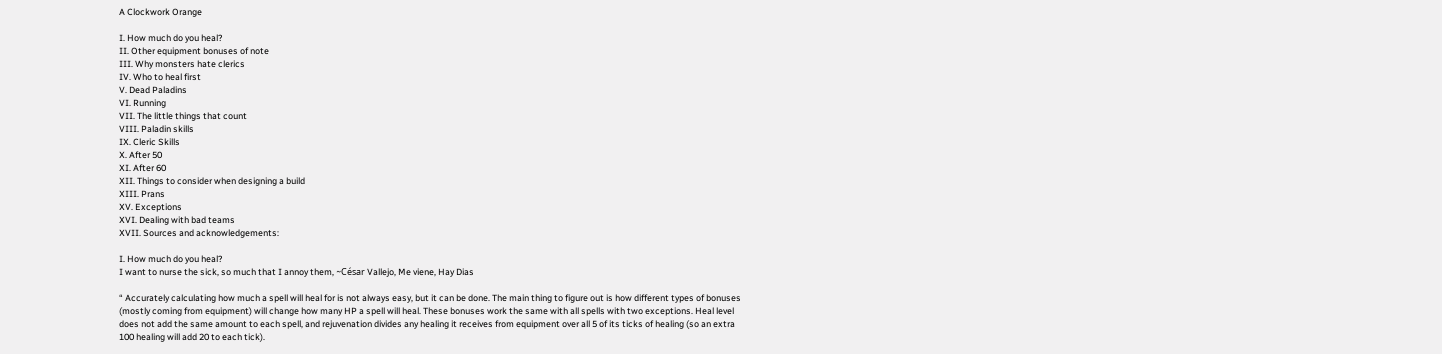A Clockwork Orange

I. How much do you heal?
II. Other equipment bonuses of note
III. Why monsters hate clerics
IV. Who to heal first
V. Dead Paladins
VI. Running
VII. The little things that count
VIII. Paladin skills
IX. Cleric Skills
X. After 50
XI. After 60
XII. Things to consider when designing a build
XIII. Prans
XV. Exceptions
XVI. Dealing with bad teams
XVII. Sources and acknowledgements:

I. How much do you heal?
I want to nurse the sick, so much that I annoy them, ~César Vallejo, Me viene, Hay Dias

“ Accurately calculating how much a spell will heal for is not always easy, but it can be done. The main thing to figure out is how different types of bonuses (mostly coming from equipment) will change how many HP a spell will heal. These bonuses work the same with all spells with two exceptions. Heal level does not add the same amount to each spell, and rejuvenation divides any healing it receives from equipment over all 5 of its ticks of healing (so an extra 100 healing will add 20 to each tick).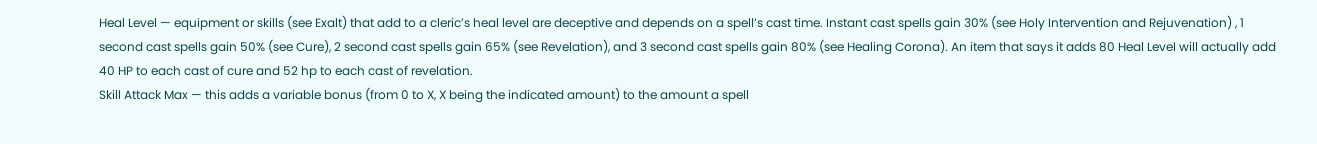Heal Level — equipment or skills (see Exalt) that add to a cleric’s heal level are deceptive and depends on a spell’s cast time. Instant cast spells gain 30% (see Holy Intervention and Rejuvenation) , 1 second cast spells gain 50% (see Cure), 2 second cast spells gain 65% (see Revelation), and 3 second cast spells gain 80% (see Healing Corona). An item that says it adds 80 Heal Level will actually add 40 HP to each cast of cure and 52 hp to each cast of revelation.
Skill Attack Max — this adds a variable bonus (from 0 to X, X being the indicated amount) to the amount a spell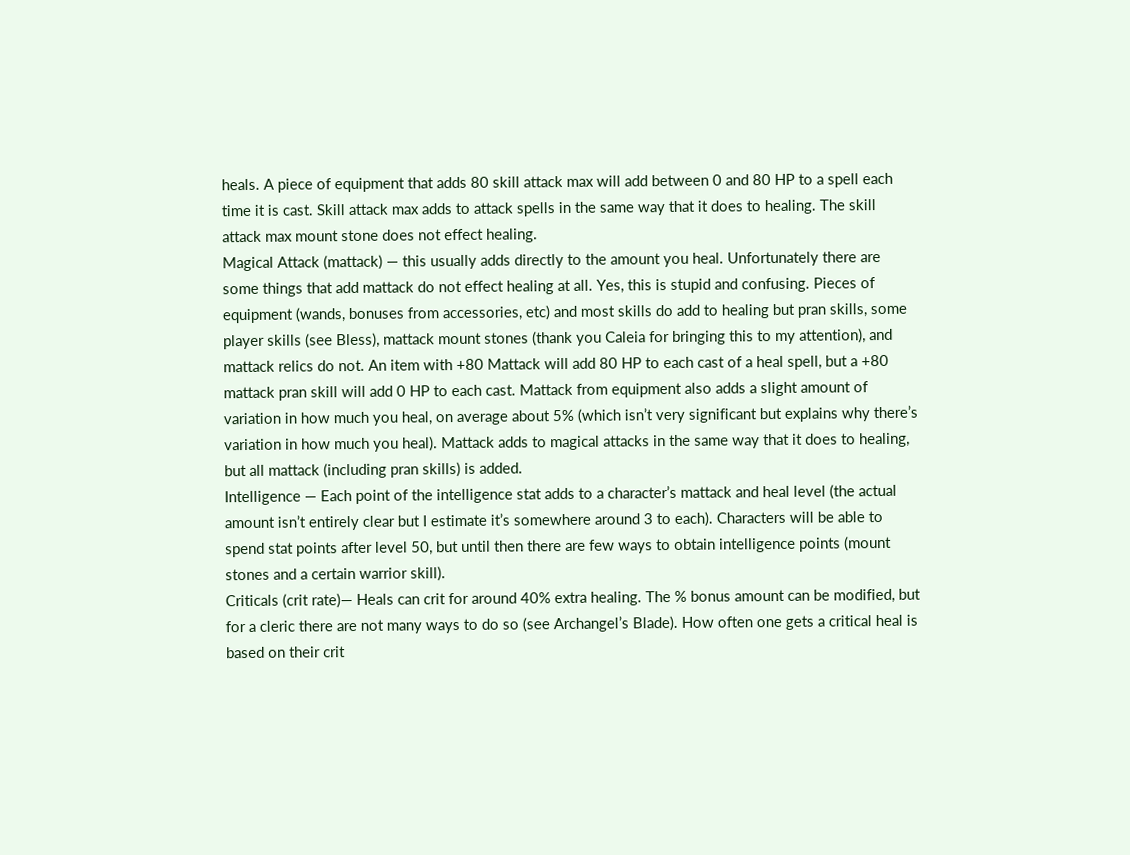heals. A piece of equipment that adds 80 skill attack max will add between 0 and 80 HP to a spell each time it is cast. Skill attack max adds to attack spells in the same way that it does to healing. The skill attack max mount stone does not effect healing.
Magical Attack (mattack) — this usually adds directly to the amount you heal. Unfortunately there are some things that add mattack do not effect healing at all. Yes, this is stupid and confusing. Pieces of equipment (wands, bonuses from accessories, etc) and most skills do add to healing but pran skills, some player skills (see Bless), mattack mount stones (thank you Caleia for bringing this to my attention), and mattack relics do not. An item with +80 Mattack will add 80 HP to each cast of a heal spell, but a +80 mattack pran skill will add 0 HP to each cast. Mattack from equipment also adds a slight amount of variation in how much you heal, on average about 5% (which isn’t very significant but explains why there’s variation in how much you heal). Mattack adds to magical attacks in the same way that it does to healing, but all mattack (including pran skills) is added.
Intelligence — Each point of the intelligence stat adds to a character’s mattack and heal level (the actual amount isn’t entirely clear but I estimate it’s somewhere around 3 to each). Characters will be able to spend stat points after level 50, but until then there are few ways to obtain intelligence points (mount stones and a certain warrior skill).
Criticals (crit rate)— Heals can crit for around 40% extra healing. The % bonus amount can be modified, but for a cleric there are not many ways to do so (see Archangel’s Blade). How often one gets a critical heal is based on their crit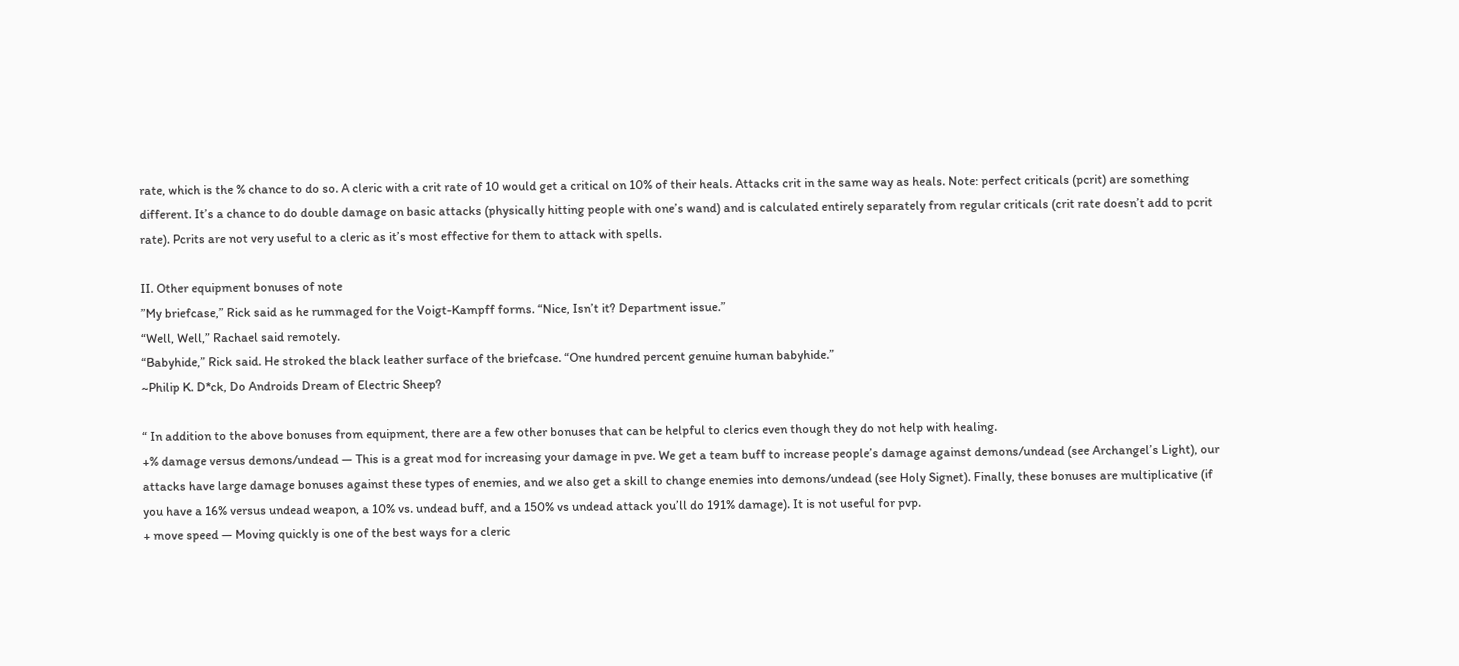rate, which is the % chance to do so. A cleric with a crit rate of 10 would get a critical on 10% of their heals. Attacks crit in the same way as heals. Note: perfect criticals (pcrit) are something different. It’s a chance to do double damage on basic attacks (physically hitting people with one’s wand) and is calculated entirely separately from regular criticals (crit rate doesn’t add to pcrit rate). Pcrits are not very useful to a cleric as it’s most effective for them to attack with spells.

II. Other equipment bonuses of note
”My briefcase,” Rick said as he rummaged for the Voigt-Kampff forms. “Nice, Isn’t it? Department issue.”
“Well, Well,” Rachael said remotely.
“Babyhide,” Rick said. He stroked the black leather surface of the briefcase. “One hundred percent genuine human babyhide.”
~Philip K. D*ck, Do Androids Dream of Electric Sheep?

“ In addition to the above bonuses from equipment, there are a few other bonuses that can be helpful to clerics even though they do not help with healing.
+% damage versus demons/undead — This is a great mod for increasing your damage in pve. We get a team buff to increase people’s damage against demons/undead (see Archangel’s Light), our attacks have large damage bonuses against these types of enemies, and we also get a skill to change enemies into demons/undead (see Holy Signet). Finally, these bonuses are multiplicative (if you have a 16% versus undead weapon, a 10% vs. undead buff, and a 150% vs undead attack you’ll do 191% damage). It is not useful for pvp.
+ move speed — Moving quickly is one of the best ways for a cleric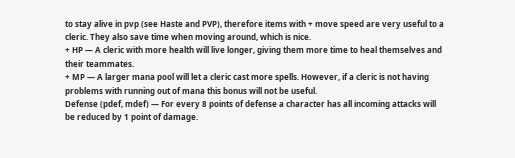to stay alive in pvp (see Haste and PVP), therefore items with + move speed are very useful to a cleric. They also save time when moving around, which is nice.
+ HP — A cleric with more health will live longer, giving them more time to heal themselves and their teammates.
+ MP — A larger mana pool will let a cleric cast more spells. However, if a cleric is not having problems with running out of mana this bonus will not be useful.
Defense (pdef, mdef) — For every 8 points of defense a character has all incoming attacks will be reduced by 1 point of damage.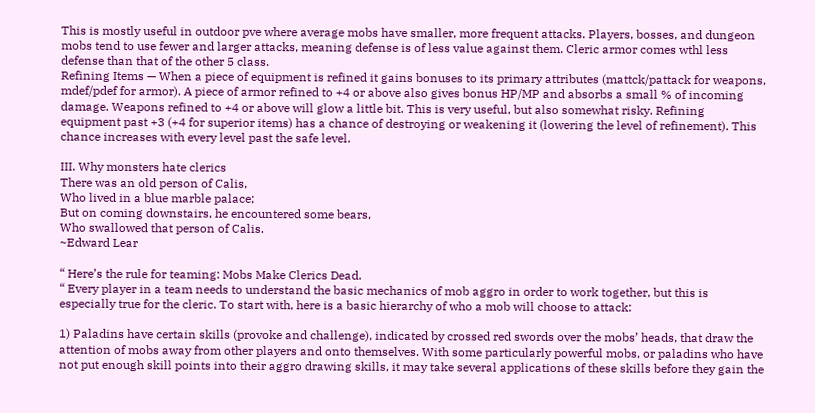This is mostly useful in outdoor pve where average mobs have smaller, more frequent attacks. Players, bosses, and dungeon mobs tend to use fewer and larger attacks, meaning defense is of less value against them. Cleric armor comes wthl less defense than that of the other 5 class.
Refining Items — When a piece of equipment is refined it gains bonuses to its primary attributes (mattck/pattack for weapons, mdef/pdef for armor). A piece of armor refined to +4 or above also gives bonus HP/MP and absorbs a small % of incoming damage. Weapons refined to +4 or above will glow a little bit. This is very useful, but also somewhat risky. Refining equipment past +3 (+4 for superior items) has a chance of destroying or weakening it (lowering the level of refinement). This chance increases with every level past the safe level.

III. Why monsters hate clerics
There was an old person of Calis,
Who lived in a blue marble palace;
But on coming downstairs, he encountered some bears,
Who swallowed that person of Calis.
~Edward Lear

“ Here’s the rule for teaming: Mobs Make Clerics Dead.
“ Every player in a team needs to understand the basic mechanics of mob aggro in order to work together, but this is especially true for the cleric. To start with, here is a basic hierarchy of who a mob will choose to attack:

1) Paladins have certain skills (provoke and challenge), indicated by crossed red swords over the mobs’ heads, that draw the attention of mobs away from other players and onto themselves. With some particularly powerful mobs, or paladins who have not put enough skill points into their aggro drawing skills, it may take several applications of these skills before they gain the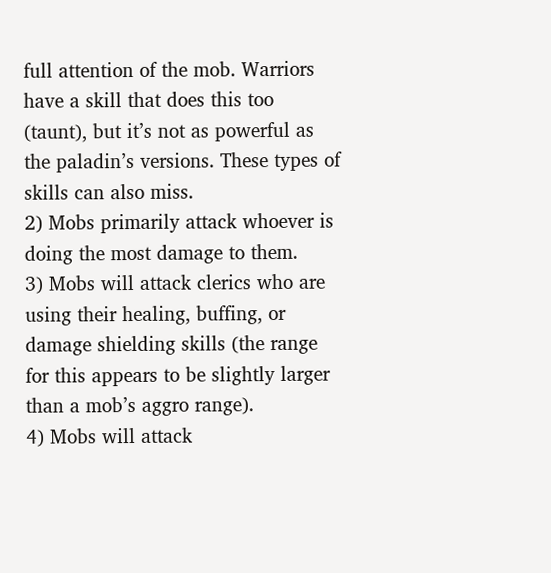full attention of the mob. Warriors have a skill that does this too (taunt), but it’s not as powerful as the paladin’s versions. These types of skills can also miss.
2) Mobs primarily attack whoever is doing the most damage to them.
3) Mobs will attack clerics who are using their healing, buffing, or damage shielding skills (the range for this appears to be slightly larger than a mob’s aggro range).
4) Mobs will attack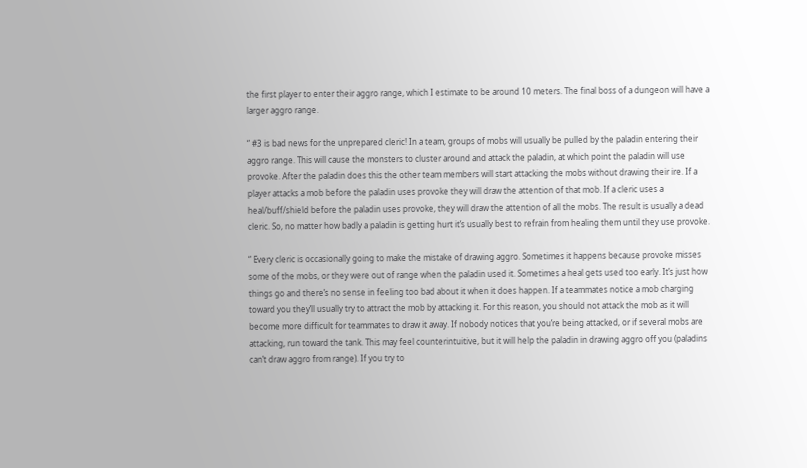the first player to enter their aggro range, which I estimate to be around 10 meters. The final boss of a dungeon will have a larger aggro range.

“ #3 is bad news for the unprepared cleric! In a team, groups of mobs will usually be pulled by the paladin entering their aggro range. This will cause the monsters to cluster around and attack the paladin, at which point the paladin will use provoke. After the paladin does this the other team members will start attacking the mobs without drawing their ire. If a player attacks a mob before the paladin uses provoke they will draw the attention of that mob. If a cleric uses a heal/buff/shield before the paladin uses provoke, they will draw the attention of all the mobs. The result is usually a dead cleric. So, no matter how badly a paladin is getting hurt it’s usually best to refrain from healing them until they use provoke.

“ Every cleric is occasionally going to make the mistake of drawing aggro. Sometimes it happens because provoke misses some of the mobs, or they were out of range when the paladin used it. Sometimes a heal gets used too early. It’s just how things go and there’s no sense in feeling too bad about it when it does happen. If a teammates notice a mob charging toward you they’ll usually try to attract the mob by attacking it. For this reason, you should not attack the mob as it will become more difficult for teammates to draw it away. If nobody notices that you’re being attacked, or if several mobs are attacking, run toward the tank. This may feel counterintuitive, but it will help the paladin in drawing aggro off you (paladins can’t draw aggro from range). If you try to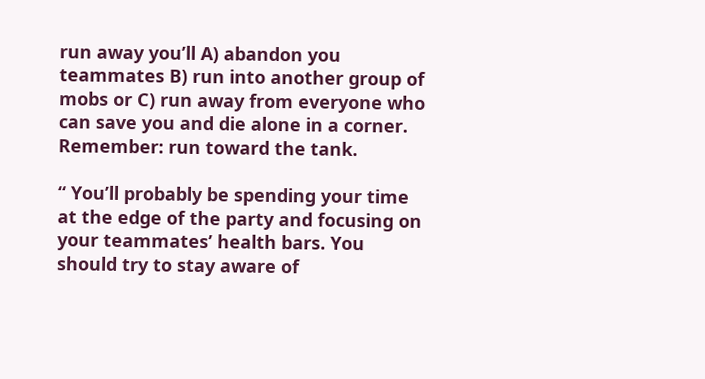run away you’ll A) abandon you teammates B) run into another group of mobs or C) run away from everyone who can save you and die alone in a corner. Remember: run toward the tank.

“ You’ll probably be spending your time at the edge of the party and focusing on your teammates’ health bars. You should try to stay aware of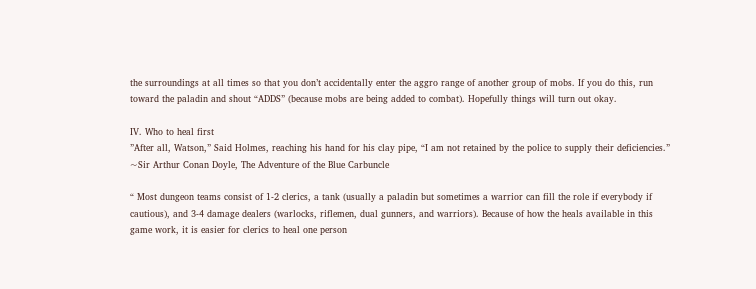the surroundings at all times so that you don’t accidentally enter the aggro range of another group of mobs. If you do this, run toward the paladin and shout “ADDS” (because mobs are being added to combat). Hopefully things will turn out okay.

IV. Who to heal first
”After all, Watson,” Said Holmes, reaching his hand for his clay pipe, “I am not retained by the police to supply their deficiencies.” ~Sir Arthur Conan Doyle, The Adventure of the Blue Carbuncle

“ Most dungeon teams consist of 1-2 clerics, a tank (usually a paladin but sometimes a warrior can fill the role if everybody if cautious), and 3-4 damage dealers (warlocks, riflemen, dual gunners, and warriors). Because of how the heals available in this game work, it is easier for clerics to heal one person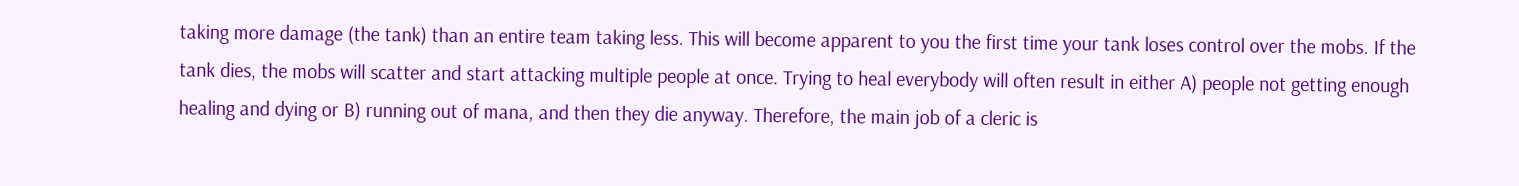taking more damage (the tank) than an entire team taking less. This will become apparent to you the first time your tank loses control over the mobs. If the tank dies, the mobs will scatter and start attacking multiple people at once. Trying to heal everybody will often result in either A) people not getting enough healing and dying or B) running out of mana, and then they die anyway. Therefore, the main job of a cleric is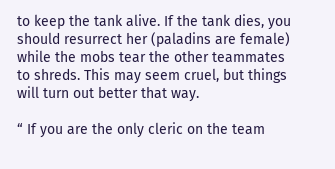to keep the tank alive. If the tank dies, you should resurrect her (paladins are female) while the mobs tear the other teammates to shreds. This may seem cruel, but things will turn out better that way.

“ If you are the only cleric on the team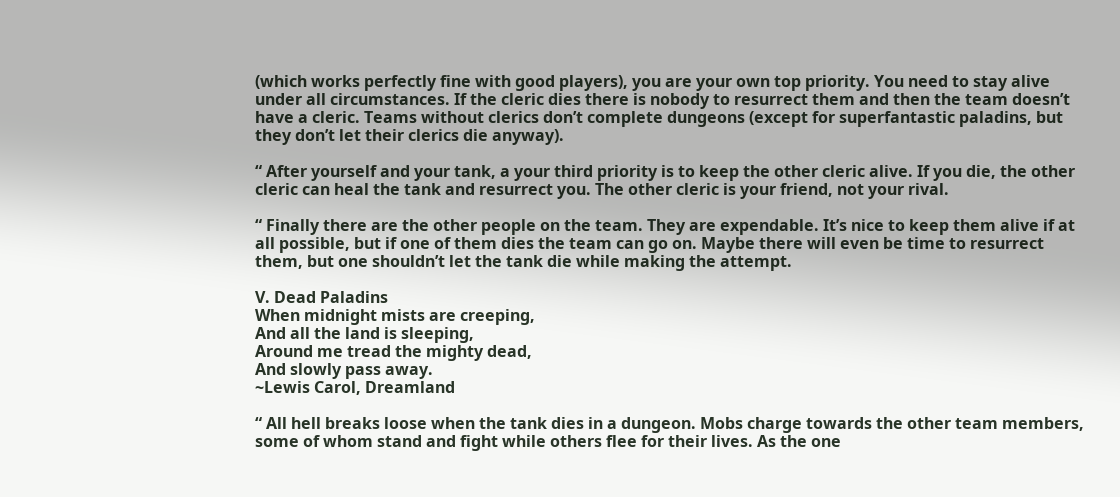(which works perfectly fine with good players), you are your own top priority. You need to stay alive under all circumstances. If the cleric dies there is nobody to resurrect them and then the team doesn’t have a cleric. Teams without clerics don’t complete dungeons (except for superfantastic paladins, but they don’t let their clerics die anyway).

“ After yourself and your tank, a your third priority is to keep the other cleric alive. If you die, the other cleric can heal the tank and resurrect you. The other cleric is your friend, not your rival.

“ Finally there are the other people on the team. They are expendable. It’s nice to keep them alive if at all possible, but if one of them dies the team can go on. Maybe there will even be time to resurrect them, but one shouldn’t let the tank die while making the attempt.

V. Dead Paladins
When midnight mists are creeping,
And all the land is sleeping,
Around me tread the mighty dead,
And slowly pass away.
~Lewis Carol, Dreamland

“ All hell breaks loose when the tank dies in a dungeon. Mobs charge towards the other team members, some of whom stand and fight while others flee for their lives. As the one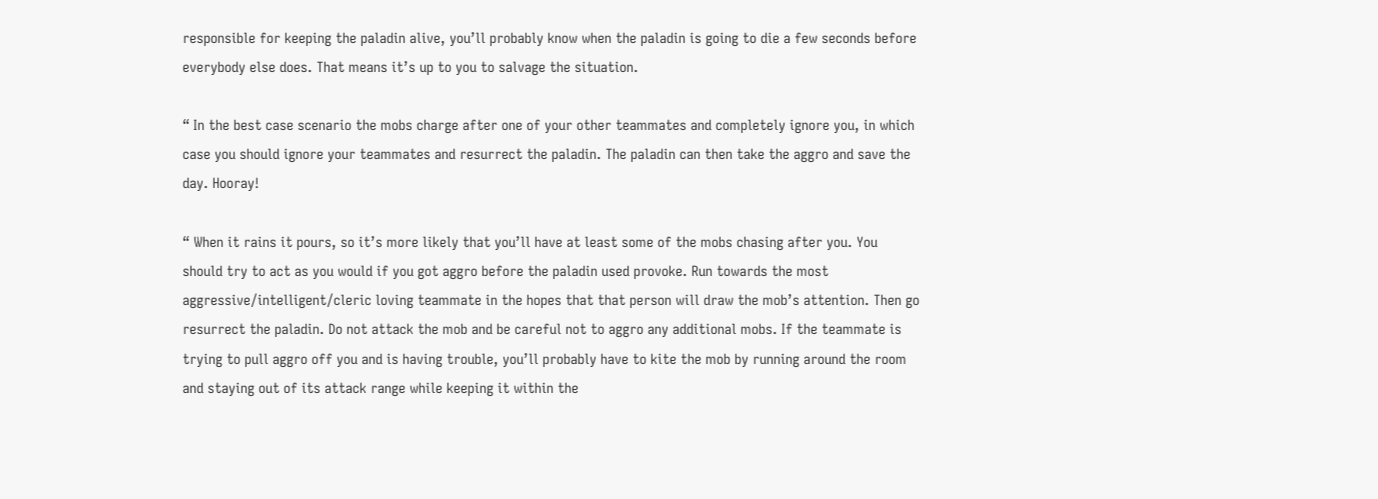responsible for keeping the paladin alive, you’ll probably know when the paladin is going to die a few seconds before everybody else does. That means it’s up to you to salvage the situation.

“ In the best case scenario the mobs charge after one of your other teammates and completely ignore you, in which case you should ignore your teammates and resurrect the paladin. The paladin can then take the aggro and save the day. Hooray!

“ When it rains it pours, so it’s more likely that you’ll have at least some of the mobs chasing after you. You should try to act as you would if you got aggro before the paladin used provoke. Run towards the most aggressive/intelligent/cleric loving teammate in the hopes that that person will draw the mob’s attention. Then go resurrect the paladin. Do not attack the mob and be careful not to aggro any additional mobs. If the teammate is trying to pull aggro off you and is having trouble, you’ll probably have to kite the mob by running around the room and staying out of its attack range while keeping it within the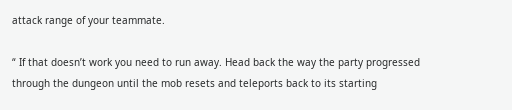attack range of your teammate.

“ If that doesn’t work you need to run away. Head back the way the party progressed through the dungeon until the mob resets and teleports back to its starting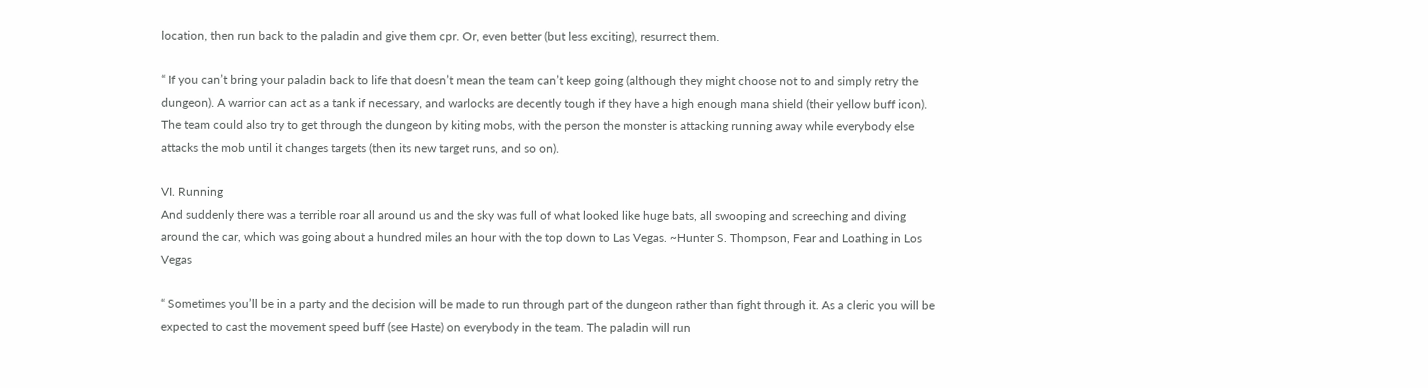location, then run back to the paladin and give them cpr. Or, even better (but less exciting), resurrect them.

“ If you can’t bring your paladin back to life that doesn’t mean the team can’t keep going (although they might choose not to and simply retry the dungeon). A warrior can act as a tank if necessary, and warlocks are decently tough if they have a high enough mana shield (their yellow buff icon). The team could also try to get through the dungeon by kiting mobs, with the person the monster is attacking running away while everybody else attacks the mob until it changes targets (then its new target runs, and so on).

VI. Running
And suddenly there was a terrible roar all around us and the sky was full of what looked like huge bats, all swooping and screeching and diving around the car, which was going about a hundred miles an hour with the top down to Las Vegas. ~Hunter S. Thompson, Fear and Loathing in Los Vegas

“ Sometimes you’ll be in a party and the decision will be made to run through part of the dungeon rather than fight through it. As a cleric you will be expected to cast the movement speed buff (see Haste) on everybody in the team. The paladin will run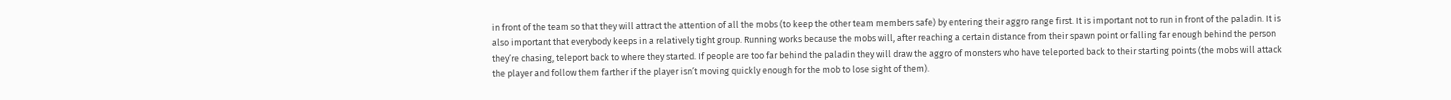in front of the team so that they will attract the attention of all the mobs (to keep the other team members safe) by entering their aggro range first. It is important not to run in front of the paladin. It is also important that everybody keeps in a relatively tight group. Running works because the mobs will, after reaching a certain distance from their spawn point or falling far enough behind the person they’re chasing, teleport back to where they started. If people are too far behind the paladin they will draw the aggro of monsters who have teleported back to their starting points (the mobs will attack the player and follow them farther if the player isn’t moving quickly enough for the mob to lose sight of them).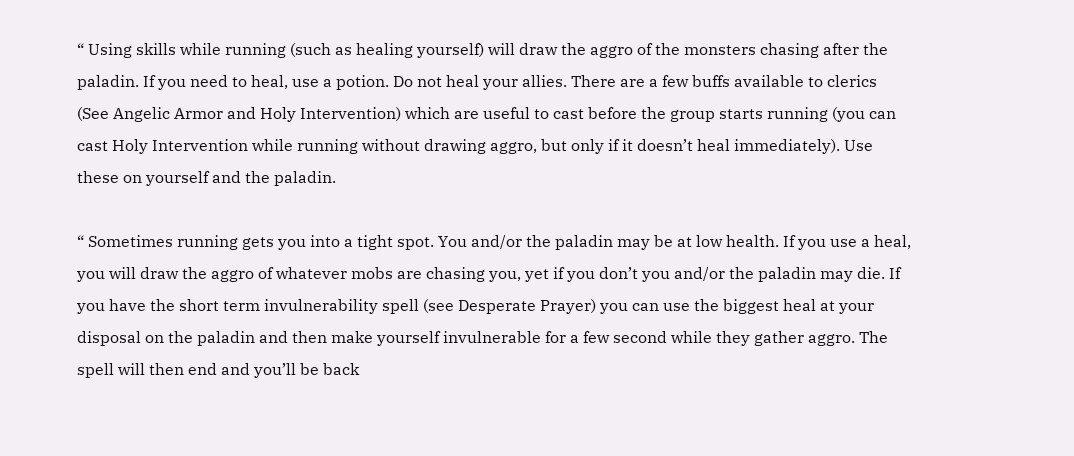“ Using skills while running (such as healing yourself) will draw the aggro of the monsters chasing after the paladin. If you need to heal, use a potion. Do not heal your allies. There are a few buffs available to clerics (See Angelic Armor and Holy Intervention) which are useful to cast before the group starts running (you can cast Holy Intervention while running without drawing aggro, but only if it doesn’t heal immediately). Use these on yourself and the paladin.

“ Sometimes running gets you into a tight spot. You and/or the paladin may be at low health. If you use a heal, you will draw the aggro of whatever mobs are chasing you, yet if you don’t you and/or the paladin may die. If you have the short term invulnerability spell (see Desperate Prayer) you can use the biggest heal at your disposal on the paladin and then make yourself invulnerable for a few second while they gather aggro. The spell will then end and you’ll be back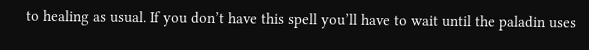to healing as usual. If you don’t have this spell you’ll have to wait until the paladin uses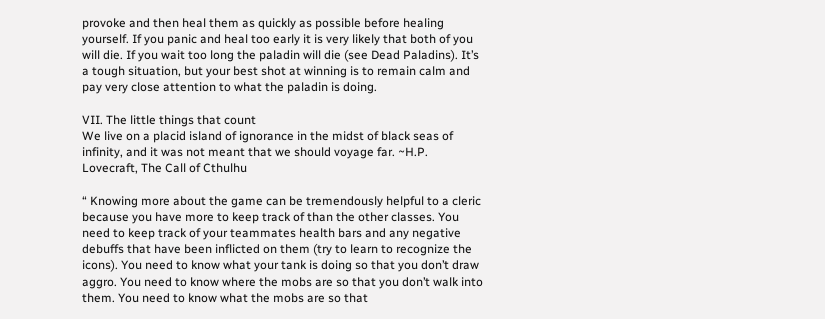provoke and then heal them as quickly as possible before healing yourself. If you panic and heal too early it is very likely that both of you will die. If you wait too long the paladin will die (see Dead Paladins). It’s a tough situation, but your best shot at winning is to remain calm and pay very close attention to what the paladin is doing.

VII. The little things that count
We live on a placid island of ignorance in the midst of black seas of infinity, and it was not meant that we should voyage far. ~H.P. Lovecraft, The Call of Cthulhu

“ Knowing more about the game can be tremendously helpful to a cleric because you have more to keep track of than the other classes. You need to keep track of your teammates health bars and any negative debuffs that have been inflicted on them (try to learn to recognize the icons). You need to know what your tank is doing so that you don’t draw aggro. You need to know where the mobs are so that you don’t walk into them. You need to know what the mobs are so that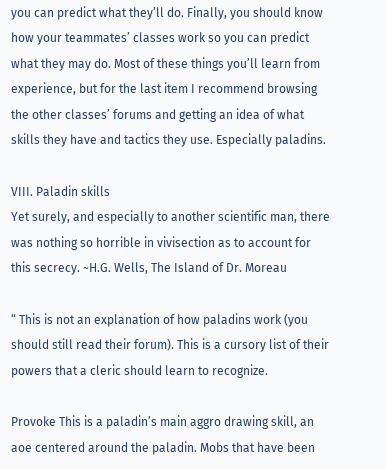you can predict what they’ll do. Finally, you should know how your teammates’ classes work so you can predict what they may do. Most of these things you’ll learn from experience, but for the last item I recommend browsing the other classes’ forums and getting an idea of what skills they have and tactics they use. Especially paladins.

VIII. Paladin skills
Yet surely, and especially to another scientific man, there was nothing so horrible in vivisection as to account for this secrecy. ~H.G. Wells, The Island of Dr. Moreau

“ This is not an explanation of how paladins work (you should still read their forum). This is a cursory list of their powers that a cleric should learn to recognize.

Provoke This is a paladin’s main aggro drawing skill, an aoe centered around the paladin. Mobs that have been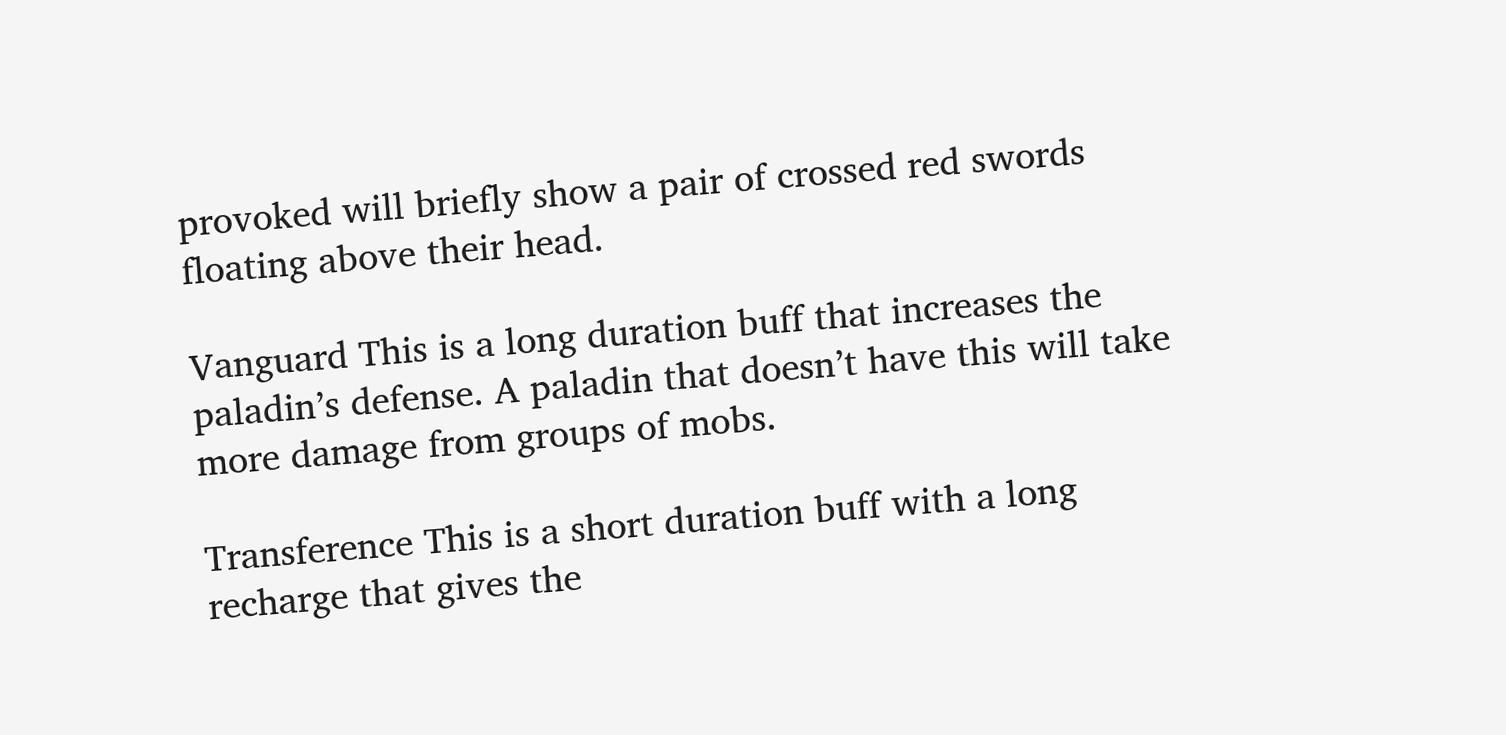provoked will briefly show a pair of crossed red swords floating above their head.

Vanguard This is a long duration buff that increases the paladin’s defense. A paladin that doesn’t have this will take more damage from groups of mobs.

Transference This is a short duration buff with a long recharge that gives the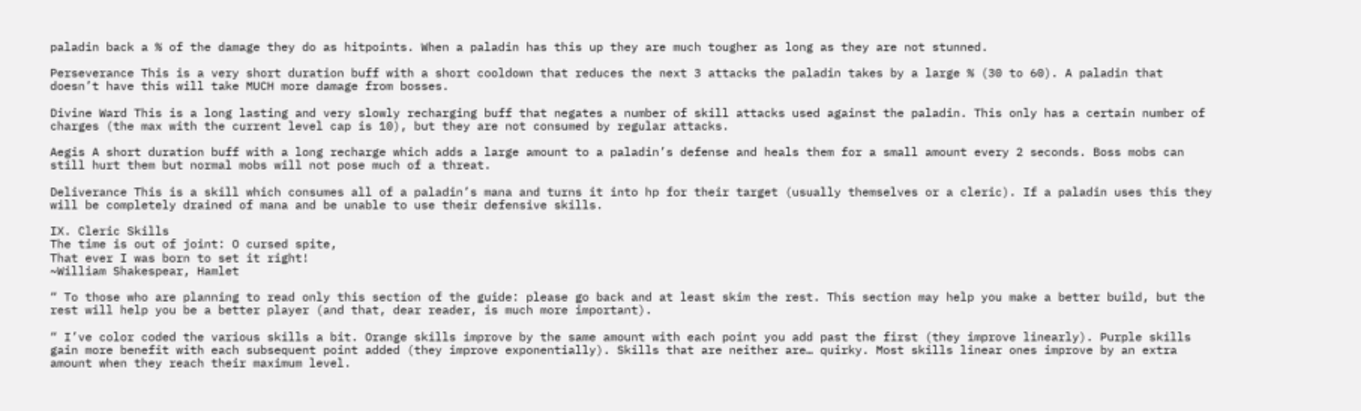paladin back a % of the damage they do as hitpoints. When a paladin has this up they are much tougher as long as they are not stunned.

Perseverance This is a very short duration buff with a short cooldown that reduces the next 3 attacks the paladin takes by a large % (30 to 60). A paladin that doesn’t have this will take MUCH more damage from bosses.

Divine Ward This is a long lasting and very slowly recharging buff that negates a number of skill attacks used against the paladin. This only has a certain number of charges (the max with the current level cap is 10), but they are not consumed by regular attacks.

Aegis A short duration buff with a long recharge which adds a large amount to a paladin’s defense and heals them for a small amount every 2 seconds. Boss mobs can still hurt them but normal mobs will not pose much of a threat.

Deliverance This is a skill which consumes all of a paladin’s mana and turns it into hp for their target (usually themselves or a cleric). If a paladin uses this they will be completely drained of mana and be unable to use their defensive skills.

IX. Cleric Skills
The time is out of joint: O cursed spite,
That ever I was born to set it right!
~William Shakespear, Hamlet

“ To those who are planning to read only this section of the guide: please go back and at least skim the rest. This section may help you make a better build, but the rest will help you be a better player (and that, dear reader, is much more important).

“ I’ve color coded the various skills a bit. Orange skills improve by the same amount with each point you add past the first (they improve linearly). Purple skills gain more benefit with each subsequent point added (they improve exponentially). Skills that are neither are… quirky. Most skills linear ones improve by an extra amount when they reach their maximum level.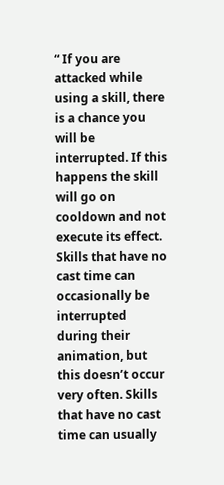“ If you are attacked while using a skill, there is a chance you will be interrupted. If this happens the skill will go on cooldown and not execute its effect. Skills that have no cast time can occasionally be interrupted during their animation, but this doesn’t occur very often. Skills that have no cast time can usually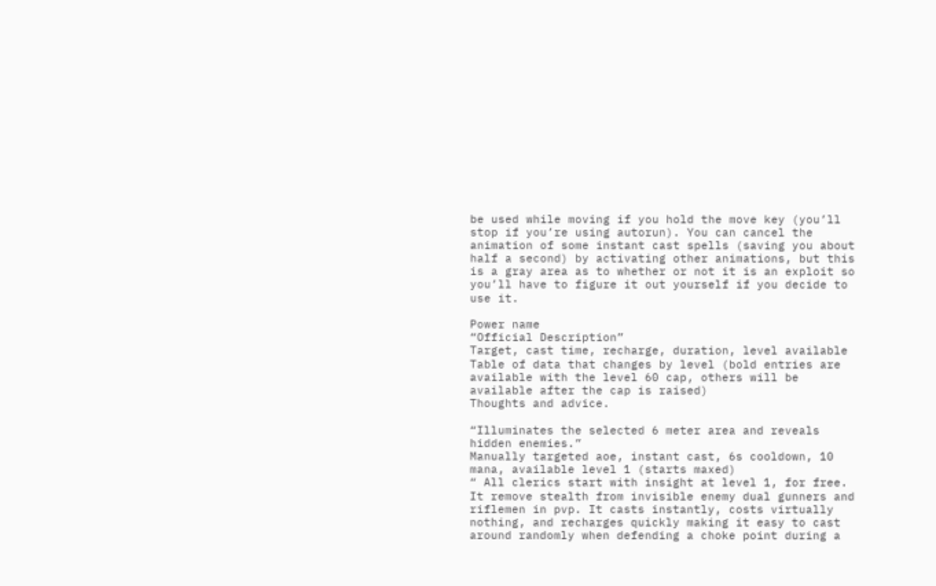be used while moving if you hold the move key (you’ll stop if you’re using autorun). You can cancel the animation of some instant cast spells (saving you about half a second) by activating other animations, but this is a gray area as to whether or not it is an exploit so you’ll have to figure it out yourself if you decide to use it.

Power name
“Official Description”
Target, cast time, recharge, duration, level available
Table of data that changes by level (bold entries are available with the level 60 cap, others will be available after the cap is raised)
Thoughts and advice.

“Illuminates the selected 6 meter area and reveals hidden enemies.”
Manually targeted aoe, instant cast, 6s cooldown, 10 mana, available level 1 (starts maxed)
“ All clerics start with insight at level 1, for free. It remove stealth from invisible enemy dual gunners and riflemen in pvp. It casts instantly, costs virtually nothing, and recharges quickly making it easy to cast around randomly when defending a choke point during a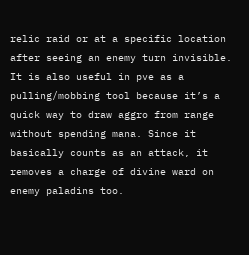relic raid or at a specific location after seeing an enemy turn invisible. It is also useful in pve as a pulling/mobbing tool because it’s a quick way to draw aggro from range without spending mana. Since it basically counts as an attack, it removes a charge of divine ward on enemy paladins too.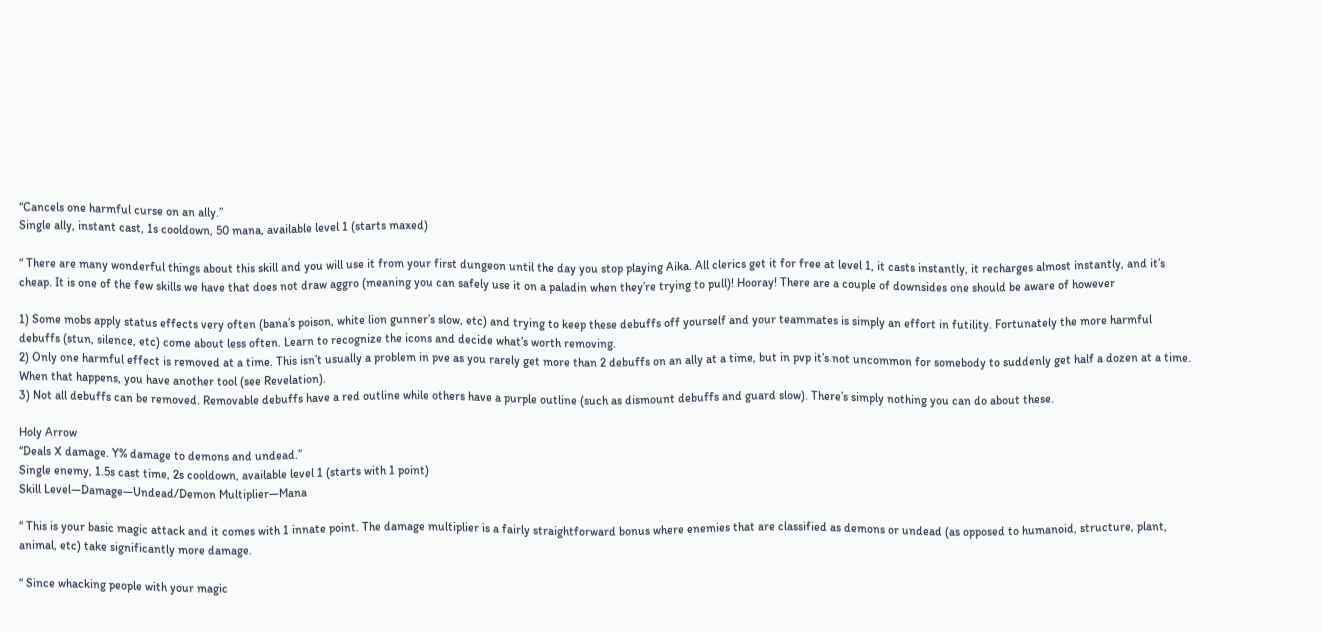“Cancels one harmful curse on an ally.”
Single ally, instant cast, 1s cooldown, 50 mana, available level 1 (starts maxed)

“ There are many wonderful things about this skill and you will use it from your first dungeon until the day you stop playing Aika. All clerics get it for free at level 1, it casts instantly, it recharges almost instantly, and it’s cheap. It is one of the few skills we have that does not draw aggro (meaning you can safely use it on a paladin when they’re trying to pull)! Hooray! There are a couple of downsides one should be aware of however

1) Some mobs apply status effects very often (bana’s poison, white lion gunner’s slow, etc) and trying to keep these debuffs off yourself and your teammates is simply an effort in futility. Fortunately the more harmful debuffs (stun, silence, etc) come about less often. Learn to recognize the icons and decide what’s worth removing.
2) Only one harmful effect is removed at a time. This isn’t usually a problem in pve as you rarely get more than 2 debuffs on an ally at a time, but in pvp it’s not uncommon for somebody to suddenly get half a dozen at a time. When that happens, you have another tool (see Revelation).
3) Not all debuffs can be removed. Removable debuffs have a red outline while others have a purple outline (such as dismount debuffs and guard slow). There’s simply nothing you can do about these.

Holy Arrow
“Deals X damage. Y% damage to demons and undead.”
Single enemy, 1.5s cast time, 2s cooldown, available level 1 (starts with 1 point)
Skill Level—Damage—Undead/Demon Multiplier—Mana

“ This is your basic magic attack and it comes with 1 innate point. The damage multiplier is a fairly straightforward bonus where enemies that are classified as demons or undead (as opposed to humanoid, structure, plant, animal, etc) take significantly more damage.

“ Since whacking people with your magic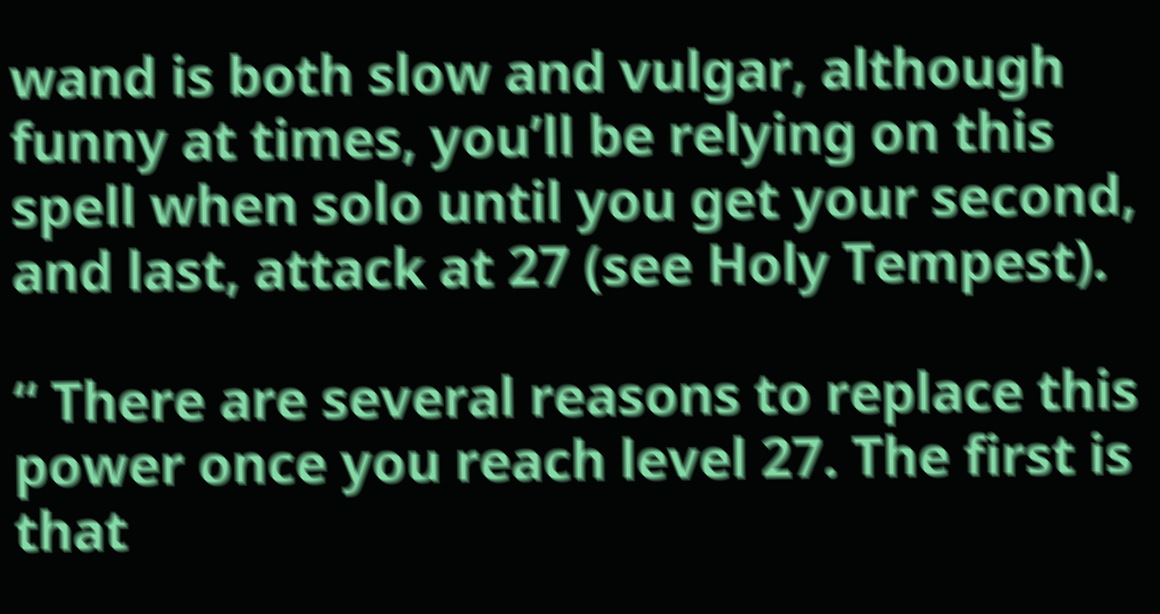wand is both slow and vulgar, although funny at times, you’ll be relying on this spell when solo until you get your second, and last, attack at 27 (see Holy Tempest).

“ There are several reasons to replace this power once you reach level 27. The first is that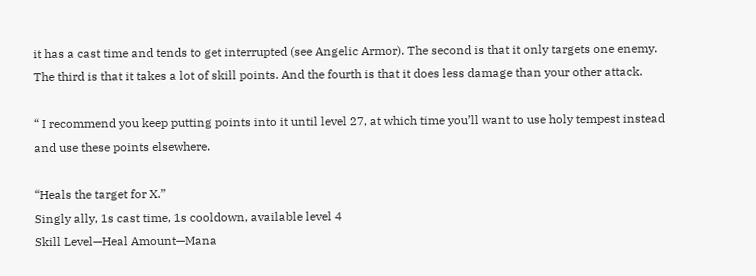it has a cast time and tends to get interrupted (see Angelic Armor). The second is that it only targets one enemy. The third is that it takes a lot of skill points. And the fourth is that it does less damage than your other attack.

“ I recommend you keep putting points into it until level 27, at which time you’ll want to use holy tempest instead and use these points elsewhere.

“Heals the target for X.”
Singly ally, 1s cast time, 1s cooldown, available level 4
Skill Level—Heal Amount—Mana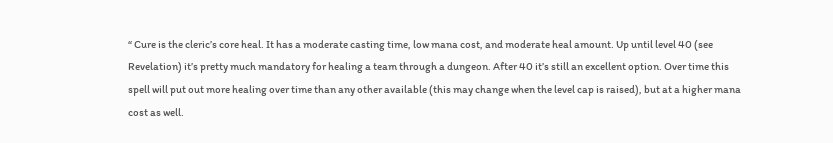“ Cure is the cleric’s core heal. It has a moderate casting time, low mana cost, and moderate heal amount. Up until level 40 (see Revelation) it’s pretty much mandatory for healing a team through a dungeon. After 40 it’s still an excellent option. Over time this spell will put out more healing over time than any other available (this may change when the level cap is raised), but at a higher mana cost as well.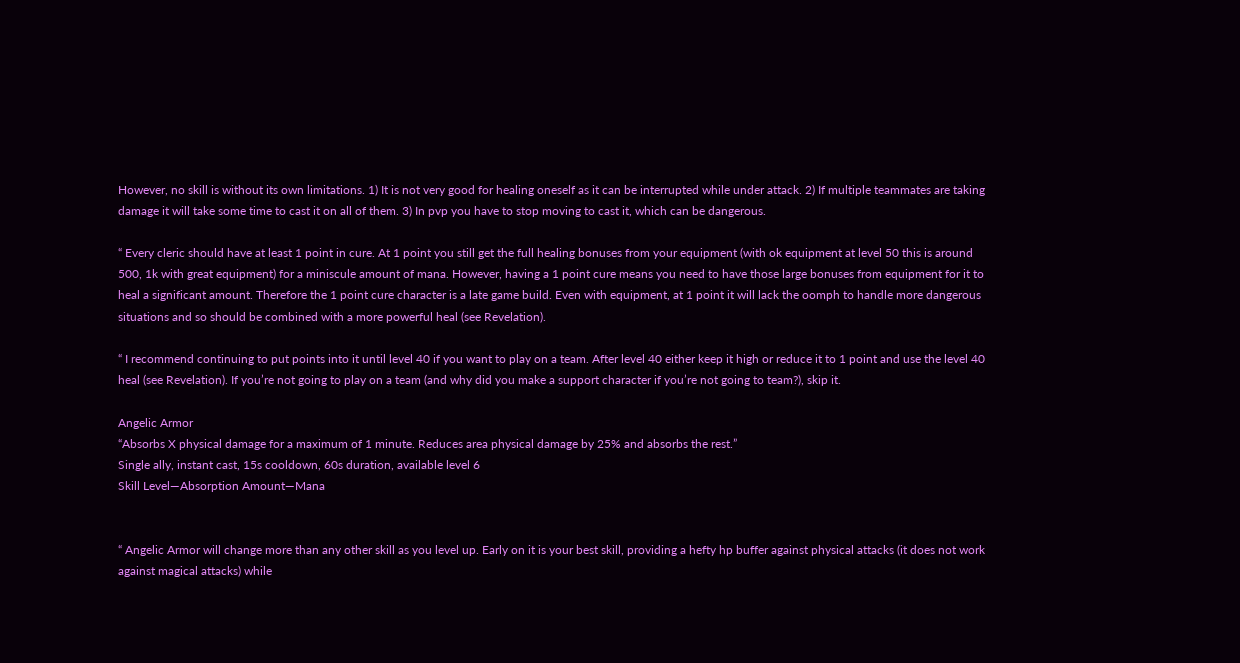However, no skill is without its own limitations. 1) It is not very good for healing oneself as it can be interrupted while under attack. 2) If multiple teammates are taking damage it will take some time to cast it on all of them. 3) In pvp you have to stop moving to cast it, which can be dangerous.

“ Every cleric should have at least 1 point in cure. At 1 point you still get the full healing bonuses from your equipment (with ok equipment at level 50 this is around 500, 1k with great equipment) for a miniscule amount of mana. However, having a 1 point cure means you need to have those large bonuses from equipment for it to heal a significant amount. Therefore the 1 point cure character is a late game build. Even with equipment, at 1 point it will lack the oomph to handle more dangerous situations and so should be combined with a more powerful heal (see Revelation).

“ I recommend continuing to put points into it until level 40 if you want to play on a team. After level 40 either keep it high or reduce it to 1 point and use the level 40 heal (see Revelation). If you’re not going to play on a team (and why did you make a support character if you’re not going to team?), skip it.

Angelic Armor
“Absorbs X physical damage for a maximum of 1 minute. Reduces area physical damage by 25% and absorbs the rest.”
Single ally, instant cast, 15s cooldown, 60s duration, available level 6
Skill Level—Absorption Amount—Mana


“ Angelic Armor will change more than any other skill as you level up. Early on it is your best skill, providing a hefty hp buffer against physical attacks (it does not work against magical attacks) while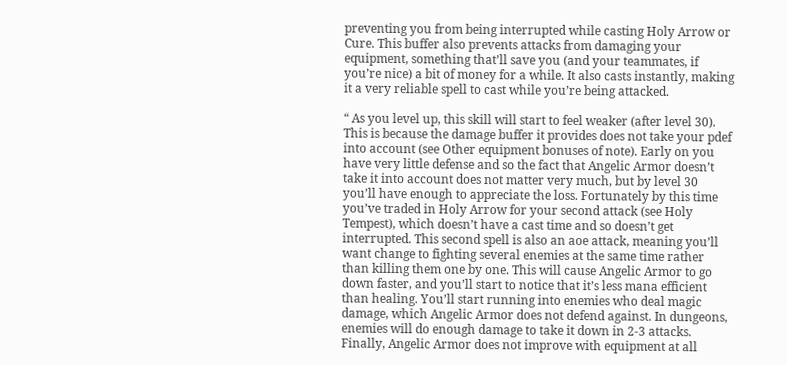preventing you from being interrupted while casting Holy Arrow or Cure. This buffer also prevents attacks from damaging your equipment, something that’ll save you (and your teammates, if you’re nice) a bit of money for a while. It also casts instantly, making it a very reliable spell to cast while you’re being attacked.

“ As you level up, this skill will start to feel weaker (after level 30). This is because the damage buffer it provides does not take your pdef into account (see Other equipment bonuses of note). Early on you have very little defense and so the fact that Angelic Armor doesn’t take it into account does not matter very much, but by level 30 you’ll have enough to appreciate the loss. Fortunately by this time you’ve traded in Holy Arrow for your second attack (see Holy Tempest), which doesn’t have a cast time and so doesn’t get interrupted. This second spell is also an aoe attack, meaning you’ll want change to fighting several enemies at the same time rather than killing them one by one. This will cause Angelic Armor to go down faster, and you’ll start to notice that it’s less mana efficient than healing. You’ll start running into enemies who deal magic damage, which Angelic Armor does not defend against. In dungeons, enemies will do enough damage to take it down in 2-3 attacks. Finally, Angelic Armor does not improve with equipment at all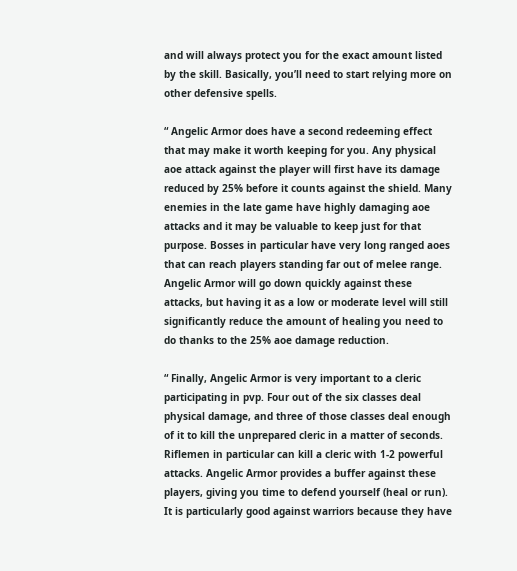and will always protect you for the exact amount listed by the skill. Basically, you’ll need to start relying more on other defensive spells.

“ Angelic Armor does have a second redeeming effect that may make it worth keeping for you. Any physical aoe attack against the player will first have its damage reduced by 25% before it counts against the shield. Many enemies in the late game have highly damaging aoe attacks and it may be valuable to keep just for that purpose. Bosses in particular have very long ranged aoes that can reach players standing far out of melee range. Angelic Armor will go down quickly against these attacks, but having it as a low or moderate level will still significantly reduce the amount of healing you need to do thanks to the 25% aoe damage reduction.

“ Finally, Angelic Armor is very important to a cleric participating in pvp. Four out of the six classes deal physical damage, and three of those classes deal enough of it to kill the unprepared cleric in a matter of seconds. Riflemen in particular can kill a cleric with 1-2 powerful attacks. Angelic Armor provides a buffer against these players, giving you time to defend yourself (heal or run). It is particularly good against warriors because they have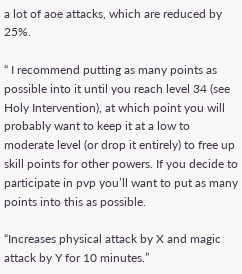a lot of aoe attacks, which are reduced by 25%.

“ I recommend putting as many points as possible into it until you reach level 34 (see Holy Intervention), at which point you will probably want to keep it at a low to moderate level (or drop it entirely) to free up skill points for other powers. If you decide to participate in pvp you’ll want to put as many points into this as possible.

“Increases physical attack by X and magic attack by Y for 10 minutes.”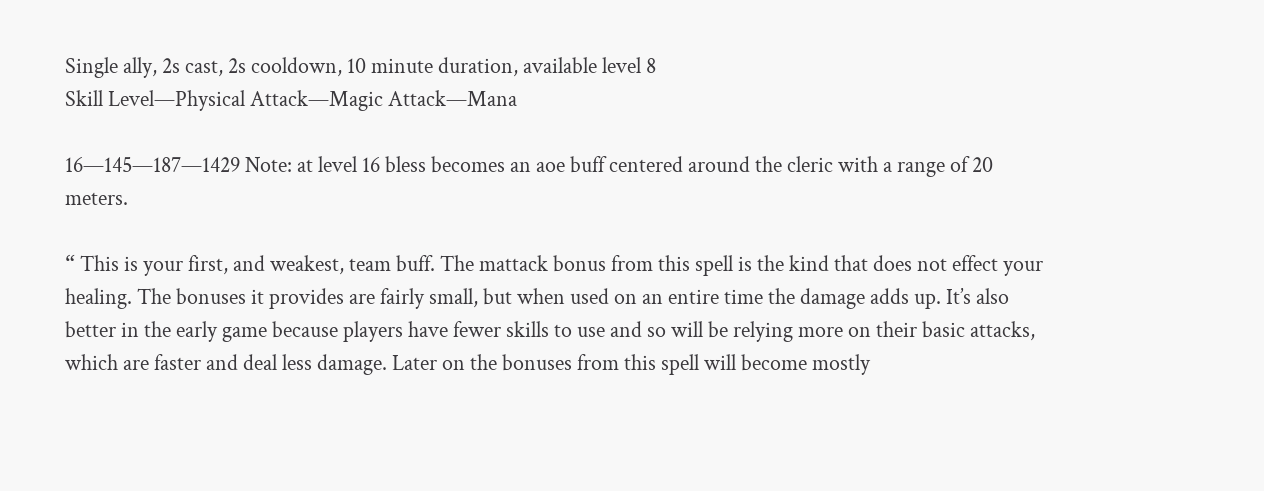Single ally, 2s cast, 2s cooldown, 10 minute duration, available level 8
Skill Level—Physical Attack—Magic Attack—Mana

16—145—187—1429 Note: at level 16 bless becomes an aoe buff centered around the cleric with a range of 20 meters.

“ This is your first, and weakest, team buff. The mattack bonus from this spell is the kind that does not effect your healing. The bonuses it provides are fairly small, but when used on an entire time the damage adds up. It’s also better in the early game because players have fewer skills to use and so will be relying more on their basic attacks, which are faster and deal less damage. Later on the bonuses from this spell will become mostly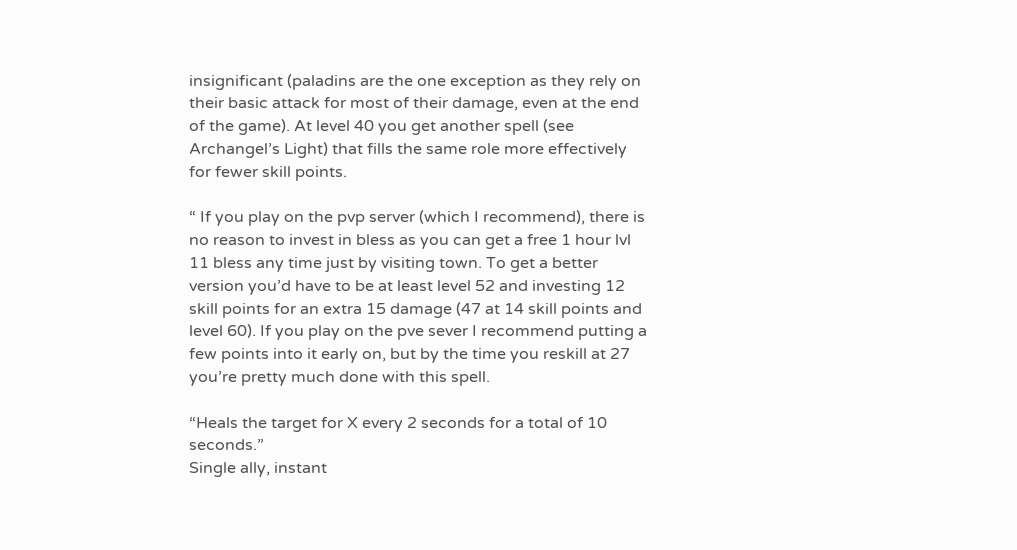insignificant (paladins are the one exception as they rely on their basic attack for most of their damage, even at the end of the game). At level 40 you get another spell (see Archangel’s Light) that fills the same role more effectively for fewer skill points.

“ If you play on the pvp server (which I recommend), there is no reason to invest in bless as you can get a free 1 hour lvl 11 bless any time just by visiting town. To get a better version you’d have to be at least level 52 and investing 12 skill points for an extra 15 damage (47 at 14 skill points and level 60). If you play on the pve sever I recommend putting a few points into it early on, but by the time you reskill at 27 you’re pretty much done with this spell.

“Heals the target for X every 2 seconds for a total of 10 seconds.”
Single ally, instant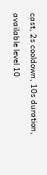cast, 2s cooldown, 10s duration, available level 10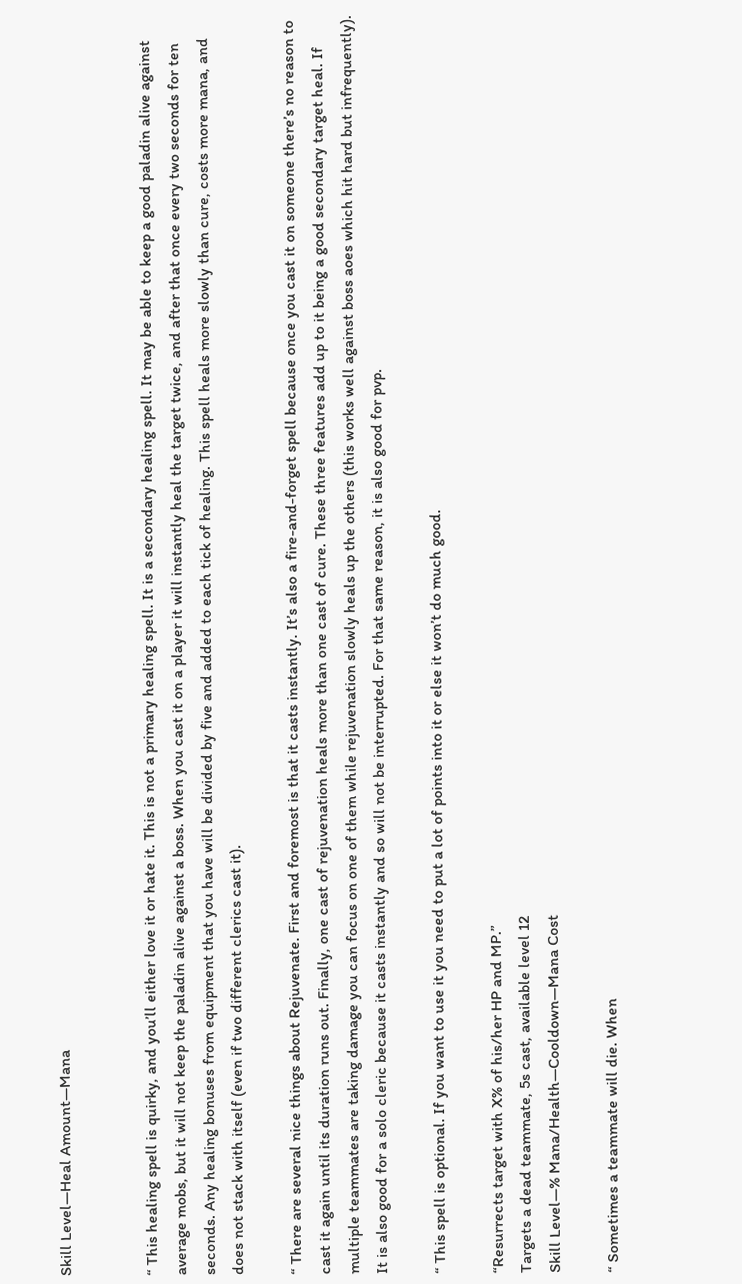Skill Level—Heal Amount—Mana


“ This healing spell is quirky, and you’ll either love it or hate it. This is not a primary healing spell. It is a secondary healing spell. It may be able to keep a good paladin alive against average mobs, but it will not keep the paladin alive against a boss. When you cast it on a player it will instantly heal the target twice, and after that once every two seconds for ten seconds. Any healing bonuses from equipment that you have will be divided by five and added to each tick of healing. This spell heals more slowly than cure, costs more mana, and does not stack with itself (even if two different clerics cast it).

“ There are several nice things about Rejuvenate. First and foremost is that it casts instantly. It’s also a fire-and-forget spell because once you cast it on someone there’s no reason to cast it again until its duration runs out. Finally, one cast of rejuvenation heals more than one cast of cure. These three features add up to it being a good secondary target heal. If multiple teammates are taking damage you can focus on one of them while rejuvenation slowly heals up the others (this works well against boss aoes which hit hard but infrequently). It is also good for a solo cleric because it casts instantly and so will not be interrupted. For that same reason, it is also good for pvp.

“ This spell is optional. If you want to use it you need to put a lot of points into it or else it won’t do much good.

“Resurrects target with X% of his/her HP and MP.”
Targets a dead teammate, 5s cast, available level 12
Skill Level—% Mana/Health—Cooldown—Mana Cost

“ Sometimes a teammate will die. When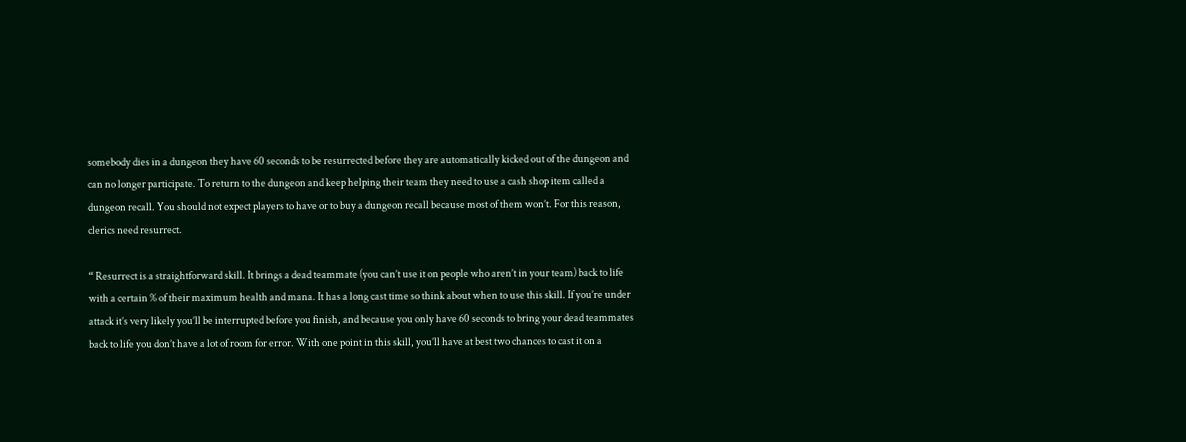somebody dies in a dungeon they have 60 seconds to be resurrected before they are automatically kicked out of the dungeon and can no longer participate. To return to the dungeon and keep helping their team they need to use a cash shop item called a dungeon recall. You should not expect players to have or to buy a dungeon recall because most of them won’t. For this reason, clerics need resurrect.

“ Resurrect is a straightforward skill. It brings a dead teammate (you can’t use it on people who aren’t in your team) back to life with a certain % of their maximum health and mana. It has a long cast time so think about when to use this skill. If you’re under attack it’s very likely you’ll be interrupted before you finish, and because you only have 60 seconds to bring your dead teammates back to life you don’t have a lot of room for error. With one point in this skill, you’ll have at best two chances to cast it on a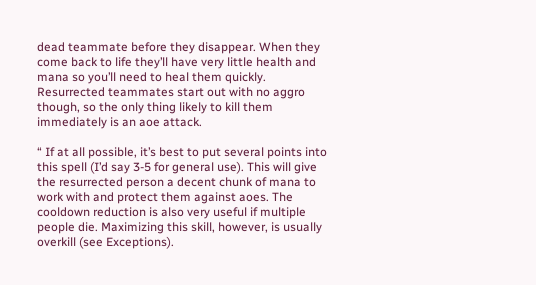dead teammate before they disappear. When they come back to life they’ll have very little health and mana so you’ll need to heal them quickly. Resurrected teammates start out with no aggro though, so the only thing likely to kill them immediately is an aoe attack.

“ If at all possible, it’s best to put several points into this spell (I’d say 3-5 for general use). This will give the resurrected person a decent chunk of mana to work with and protect them against aoes. The cooldown reduction is also very useful if multiple people die. Maximizing this skill, however, is usually overkill (see Exceptions).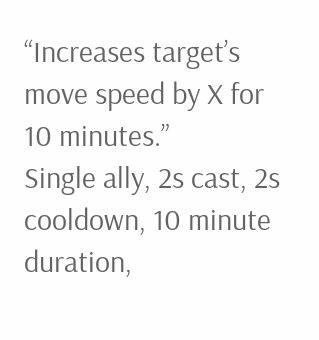“Increases target’s move speed by X for 10 minutes.”
Single ally, 2s cast, 2s cooldown, 10 minute duration,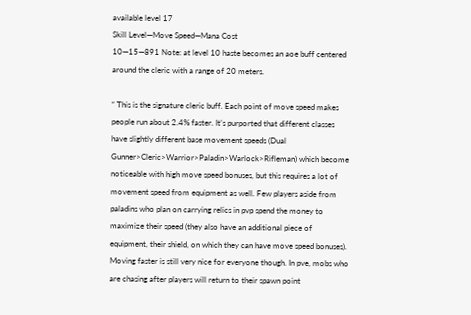available level 17
Skill Level—Move Speed—Mana Cost
10—15—891 Note: at level 10 haste becomes an aoe buff centered around the cleric with a range of 20 meters.

“ This is the signature cleric buff. Each point of move speed makes people run about 2.4% faster. It’s purported that different classes have slightly different base movement speeds (Dual Gunner>Cleric>Warrior>Paladin>Warlock>Rifleman) which become noticeable with high move speed bonuses, but this requires a lot of movement speed from equipment as well. Few players aside from paladins who plan on carrying relics in pvp spend the money to maximize their speed (they also have an additional piece of equipment, their shield, on which they can have move speed bonuses). Moving faster is still very nice for everyone though. In pve, mobs who are chasing after players will return to their spawn point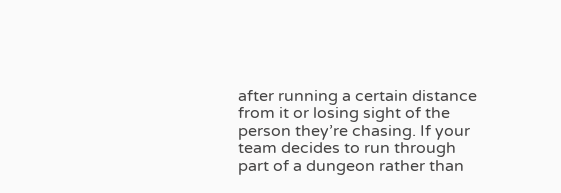after running a certain distance from it or losing sight of the person they’re chasing. If your team decides to run through part of a dungeon rather than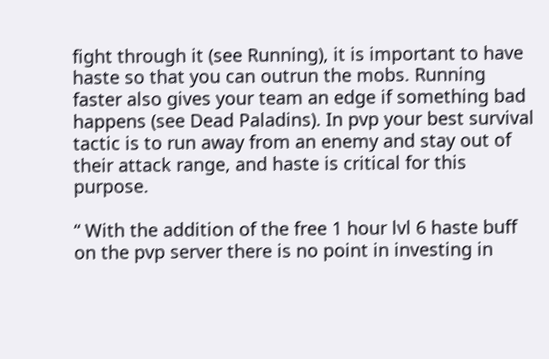fight through it (see Running), it is important to have haste so that you can outrun the mobs. Running faster also gives your team an edge if something bad happens (see Dead Paladins). In pvp your best survival tactic is to run away from an enemy and stay out of their attack range, and haste is critical for this purpose.

“ With the addition of the free 1 hour lvl 6 haste buff on the pvp server there is no point in investing in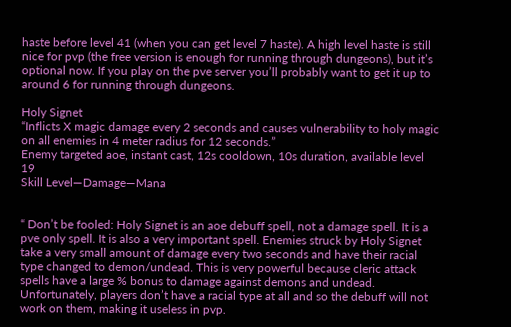haste before level 41 (when you can get level 7 haste). A high level haste is still nice for pvp (the free version is enough for running through dungeons), but it’s optional now. If you play on the pve server you’ll probably want to get it up to around 6 for running through dungeons.

Holy Signet
“Inflicts X magic damage every 2 seconds and causes vulnerability to holy magic on all enemies in 4 meter radius for 12 seconds.”
Enemy targeted aoe, instant cast, 12s cooldown, 10s duration, available level 19
Skill Level—Damage—Mana


“ Don’t be fooled: Holy Signet is an aoe debuff spell, not a damage spell. It is a pve only spell. It is also a very important spell. Enemies struck by Holy Signet take a very small amount of damage every two seconds and have their racial type changed to demon/undead. This is very powerful because cleric attack spells have a large % bonus to damage against demons and undead. Unfortunately, players don’t have a racial type at all and so the debuff will not work on them, making it useless in pvp.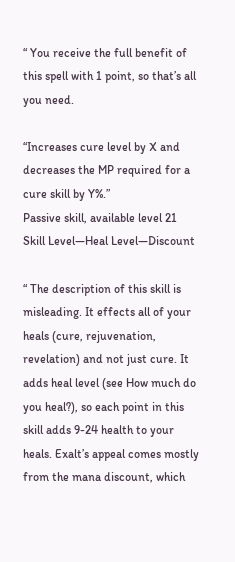“ You receive the full benefit of this spell with 1 point, so that’s all you need.

“Increases cure level by X and decreases the MP required for a cure skill by Y%.”
Passive skill, available level 21
Skill Level—Heal Level—Discount

“ The description of this skill is misleading. It effects all of your heals (cure, rejuvenation, revelation) and not just cure. It adds heal level (see How much do you heal?), so each point in this skill adds 9-24 health to your heals. Exalt’s appeal comes mostly from the mana discount, which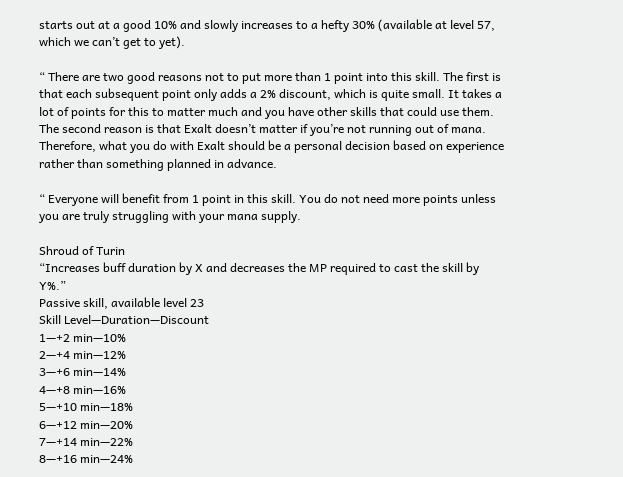starts out at a good 10% and slowly increases to a hefty 30% (available at level 57, which we can’t get to yet).

“ There are two good reasons not to put more than 1 point into this skill. The first is that each subsequent point only adds a 2% discount, which is quite small. It takes a lot of points for this to matter much and you have other skills that could use them. The second reason is that Exalt doesn’t matter if you’re not running out of mana. Therefore, what you do with Exalt should be a personal decision based on experience rather than something planned in advance.

“ Everyone will benefit from 1 point in this skill. You do not need more points unless you are truly struggling with your mana supply.

Shroud of Turin
“Increases buff duration by X and decreases the MP required to cast the skill by Y%.”
Passive skill, available level 23
Skill Level—Duration—Discount
1—+2 min—10%
2—+4 min—12%
3—+6 min—14%
4—+8 min—16%
5—+10 min—18%
6—+12 min—20%
7—+14 min—22%
8—+16 min—24%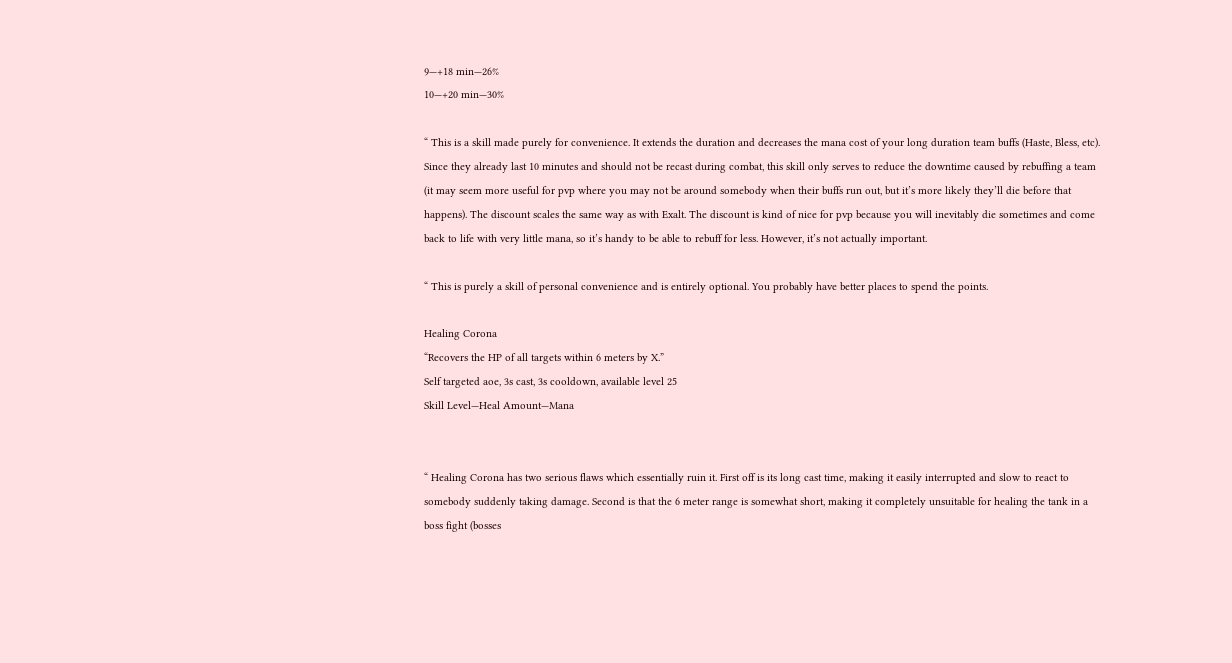9—+18 min—26%
10—+20 min—30%

“ This is a skill made purely for convenience. It extends the duration and decreases the mana cost of your long duration team buffs (Haste, Bless, etc). Since they already last 10 minutes and should not be recast during combat, this skill only serves to reduce the downtime caused by rebuffing a team (it may seem more useful for pvp where you may not be around somebody when their buffs run out, but it’s more likely they’ll die before that happens). The discount scales the same way as with Exalt. The discount is kind of nice for pvp because you will inevitably die sometimes and come back to life with very little mana, so it’s handy to be able to rebuff for less. However, it’s not actually important.

“ This is purely a skill of personal convenience and is entirely optional. You probably have better places to spend the points.

Healing Corona
“Recovers the HP of all targets within 6 meters by X.”
Self targeted aoe, 3s cast, 3s cooldown, available level 25
Skill Level—Heal Amount—Mana


“ Healing Corona has two serious flaws which essentially ruin it. First off is its long cast time, making it easily interrupted and slow to react to somebody suddenly taking damage. Second is that the 6 meter range is somewhat short, making it completely unsuitable for healing the tank in a boss fight (bosses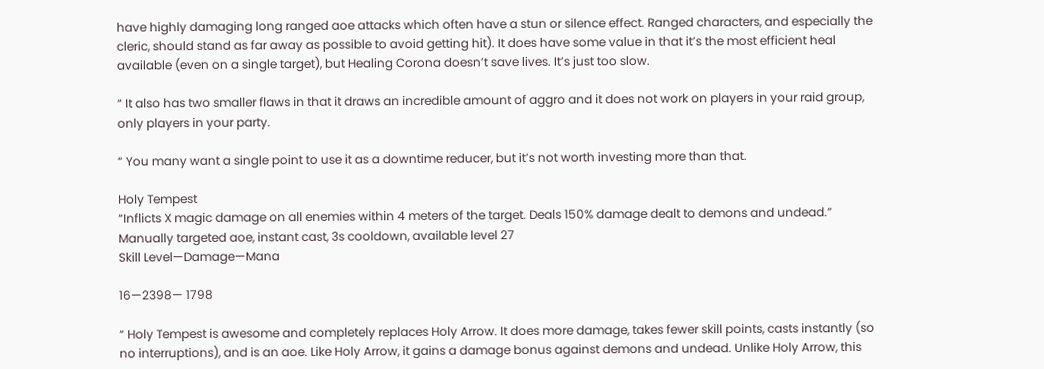have highly damaging long ranged aoe attacks which often have a stun or silence effect. Ranged characters, and especially the cleric, should stand as far away as possible to avoid getting hit). It does have some value in that it’s the most efficient heal available (even on a single target), but Healing Corona doesn’t save lives. It’s just too slow.

“ It also has two smaller flaws in that it draws an incredible amount of aggro and it does not work on players in your raid group, only players in your party.

“ You many want a single point to use it as a downtime reducer, but it’s not worth investing more than that.

Holy Tempest
“Inflicts X magic damage on all enemies within 4 meters of the target. Deals 150% damage dealt to demons and undead.”
Manually targeted aoe, instant cast, 3s cooldown, available level 27
Skill Level—Damage—Mana

16—2398— 1798

“ Holy Tempest is awesome and completely replaces Holy Arrow. It does more damage, takes fewer skill points, casts instantly (so no interruptions), and is an aoe. Like Holy Arrow, it gains a damage bonus against demons and undead. Unlike Holy Arrow, this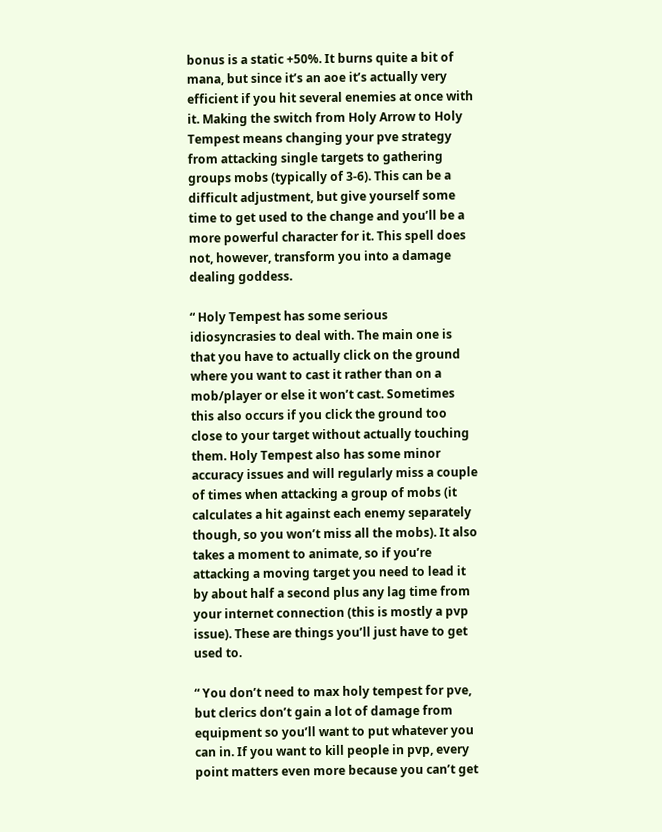bonus is a static +50%. It burns quite a bit of mana, but since it’s an aoe it’s actually very efficient if you hit several enemies at once with it. Making the switch from Holy Arrow to Holy Tempest means changing your pve strategy from attacking single targets to gathering groups mobs (typically of 3-6). This can be a difficult adjustment, but give yourself some time to get used to the change and you’ll be a more powerful character for it. This spell does not, however, transform you into a damage dealing goddess.

“ Holy Tempest has some serious idiosyncrasies to deal with. The main one is that you have to actually click on the ground where you want to cast it rather than on a mob/player or else it won’t cast. Sometimes this also occurs if you click the ground too close to your target without actually touching them. Holy Tempest also has some minor accuracy issues and will regularly miss a couple of times when attacking a group of mobs (it calculates a hit against each enemy separately though, so you won’t miss all the mobs). It also takes a moment to animate, so if you’re attacking a moving target you need to lead it by about half a second plus any lag time from your internet connection (this is mostly a pvp issue). These are things you’ll just have to get used to.

“ You don’t need to max holy tempest for pve, but clerics don’t gain a lot of damage from equipment so you’ll want to put whatever you can in. If you want to kill people in pvp, every point matters even more because you can’t get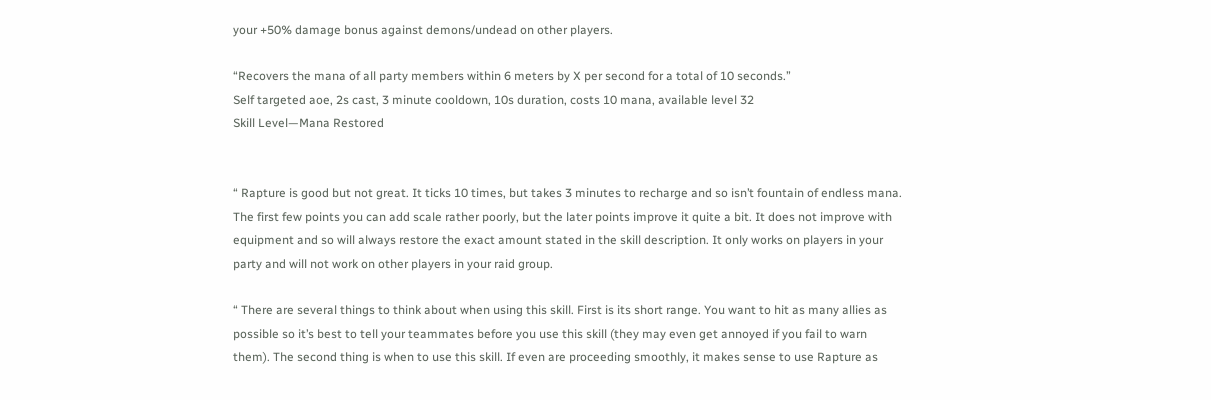your +50% damage bonus against demons/undead on other players.

“Recovers the mana of all party members within 6 meters by X per second for a total of 10 seconds.”
Self targeted aoe, 2s cast, 3 minute cooldown, 10s duration, costs 10 mana, available level 32
Skill Level—Mana Restored


“ Rapture is good but not great. It ticks 10 times, but takes 3 minutes to recharge and so isn’t fountain of endless mana. The first few points you can add scale rather poorly, but the later points improve it quite a bit. It does not improve with equipment and so will always restore the exact amount stated in the skill description. It only works on players in your party and will not work on other players in your raid group.

“ There are several things to think about when using this skill. First is its short range. You want to hit as many allies as possible so it’s best to tell your teammates before you use this skill (they may even get annoyed if you fail to warn them). The second thing is when to use this skill. If even are proceeding smoothly, it makes sense to use Rapture as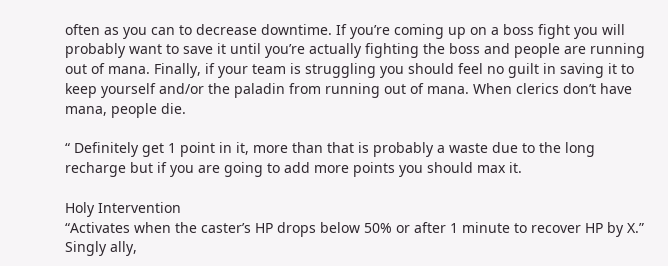often as you can to decrease downtime. If you’re coming up on a boss fight you will probably want to save it until you’re actually fighting the boss and people are running out of mana. Finally, if your team is struggling you should feel no guilt in saving it to keep yourself and/or the paladin from running out of mana. When clerics don’t have mana, people die.

“ Definitely get 1 point in it, more than that is probably a waste due to the long recharge but if you are going to add more points you should max it.

Holy Intervention
“Activates when the caster’s HP drops below 50% or after 1 minute to recover HP by X.”
Singly ally,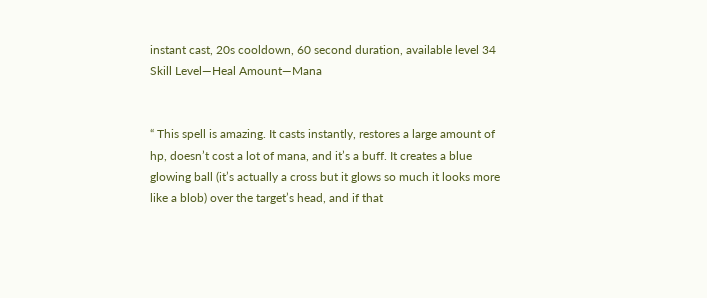instant cast, 20s cooldown, 60 second duration, available level 34
Skill Level—Heal Amount—Mana


“ This spell is amazing. It casts instantly, restores a large amount of hp, doesn’t cost a lot of mana, and it’s a buff. It creates a blue glowing ball (it’s actually a cross but it glows so much it looks more like a blob) over the target’s head, and if that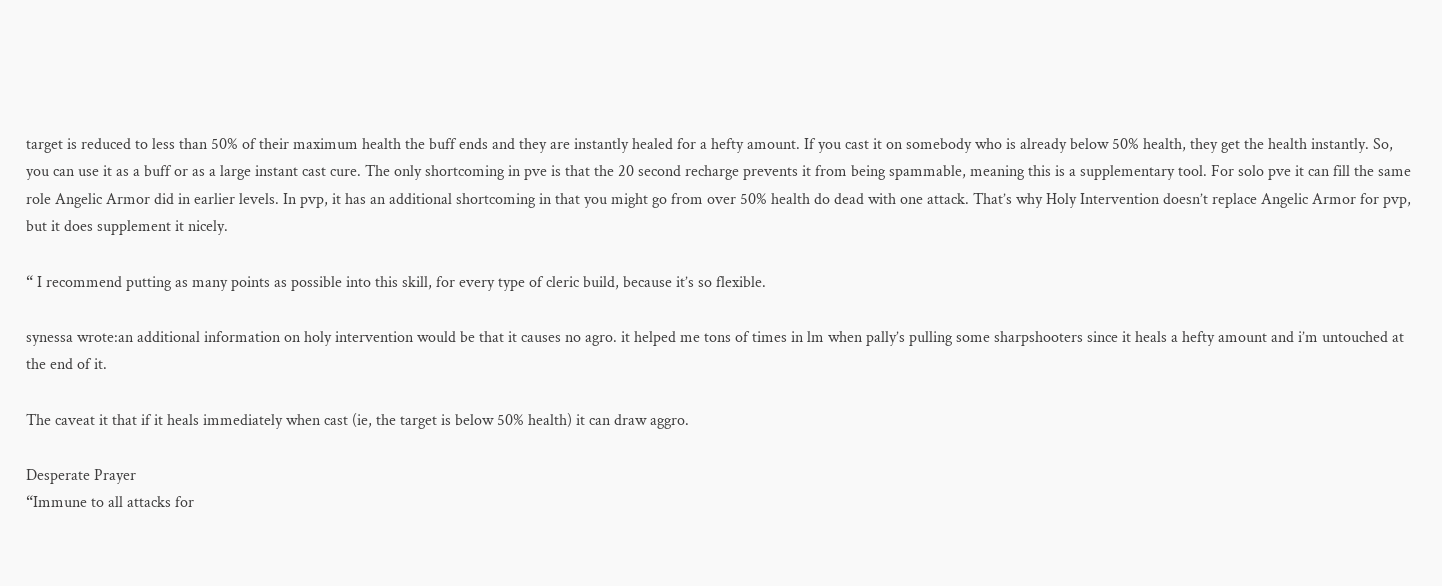target is reduced to less than 50% of their maximum health the buff ends and they are instantly healed for a hefty amount. If you cast it on somebody who is already below 50% health, they get the health instantly. So, you can use it as a buff or as a large instant cast cure. The only shortcoming in pve is that the 20 second recharge prevents it from being spammable, meaning this is a supplementary tool. For solo pve it can fill the same role Angelic Armor did in earlier levels. In pvp, it has an additional shortcoming in that you might go from over 50% health do dead with one attack. That’s why Holy Intervention doesn’t replace Angelic Armor for pvp, but it does supplement it nicely.

“ I recommend putting as many points as possible into this skill, for every type of cleric build, because it’s so flexible.

synessa wrote:an additional information on holy intervention would be that it causes no agro. it helped me tons of times in lm when pally’s pulling some sharpshooters since it heals a hefty amount and i’m untouched at the end of it.

The caveat it that if it heals immediately when cast (ie, the target is below 50% health) it can draw aggro.

Desperate Prayer
“Immune to all attacks for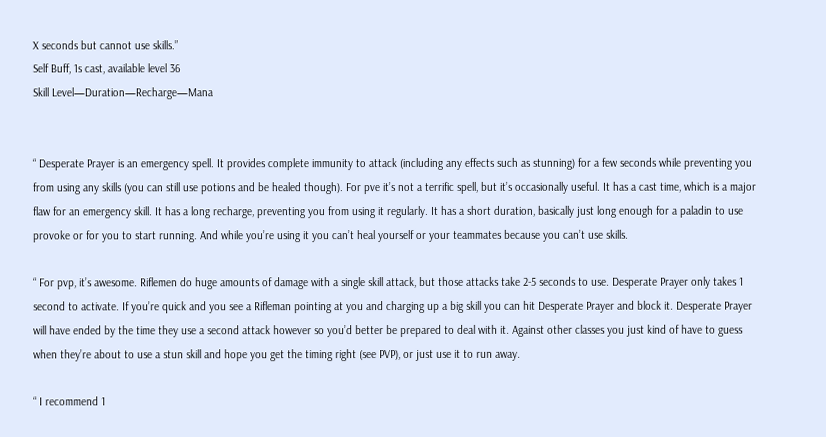X seconds but cannot use skills.”
Self Buff, 1s cast, available level 36
Skill Level—Duration—Recharge—Mana


“ Desperate Prayer is an emergency spell. It provides complete immunity to attack (including any effects such as stunning) for a few seconds while preventing you from using any skills (you can still use potions and be healed though). For pve it’s not a terrific spell, but it’s occasionally useful. It has a cast time, which is a major flaw for an emergency skill. It has a long recharge, preventing you from using it regularly. It has a short duration, basically just long enough for a paladin to use provoke or for you to start running. And while you’re using it you can’t heal yourself or your teammates because you can’t use skills.

“ For pvp, it’s awesome. Riflemen do huge amounts of damage with a single skill attack, but those attacks take 2-5 seconds to use. Desperate Prayer only takes 1 second to activate. If you’re quick and you see a Rifleman pointing at you and charging up a big skill you can hit Desperate Prayer and block it. Desperate Prayer will have ended by the time they use a second attack however so you’d better be prepared to deal with it. Against other classes you just kind of have to guess when they’re about to use a stun skill and hope you get the timing right (see PVP), or just use it to run away.

“ I recommend 1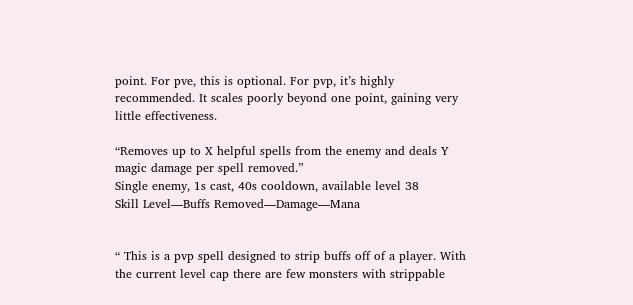point. For pve, this is optional. For pvp, it’s highly recommended. It scales poorly beyond one point, gaining very little effectiveness.

“Removes up to X helpful spells from the enemy and deals Y magic damage per spell removed.”
Single enemy, 1s cast, 40s cooldown, available level 38
Skill Level—Buffs Removed—Damage—Mana


“ This is a pvp spell designed to strip buffs off of a player. With the current level cap there are few monsters with strippable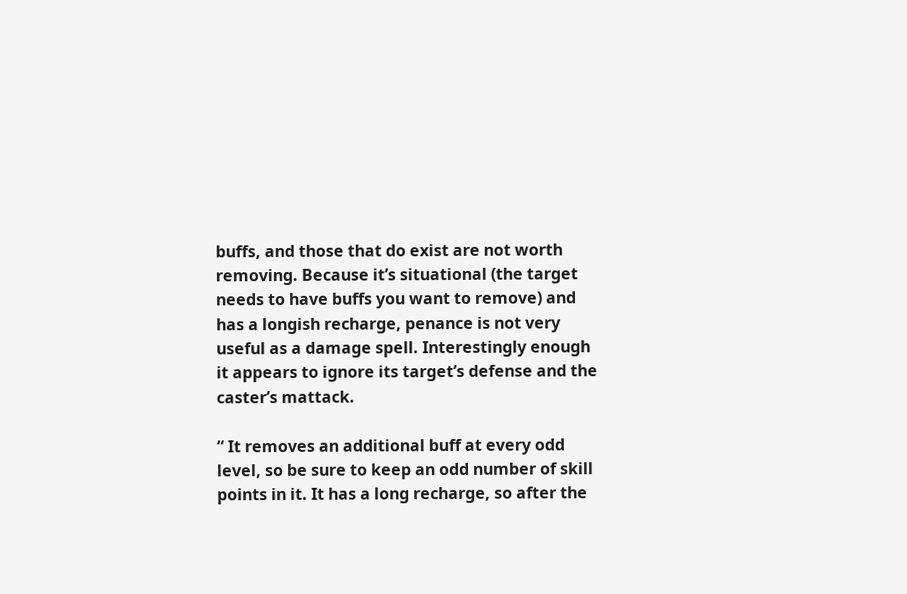buffs, and those that do exist are not worth removing. Because it’s situational (the target needs to have buffs you want to remove) and has a longish recharge, penance is not very useful as a damage spell. Interestingly enough it appears to ignore its target’s defense and the caster’s mattack.

“ It removes an additional buff at every odd level, so be sure to keep an odd number of skill points in it. It has a long recharge, so after the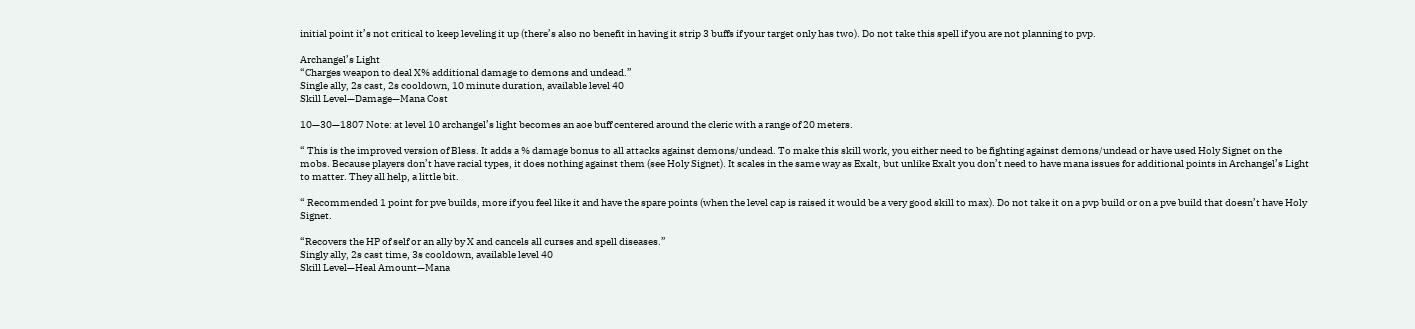initial point it’s not critical to keep leveling it up (there’s also no benefit in having it strip 3 buffs if your target only has two). Do not take this spell if you are not planning to pvp.

Archangel’s Light
“Charges weapon to deal X% additional damage to demons and undead.”
Single ally, 2s cast, 2s cooldown, 10 minute duration, available level 40
Skill Level—Damage—Mana Cost

10—30—1807 Note: at level 10 archangel’s light becomes an aoe buff centered around the cleric with a range of 20 meters.

“ This is the improved version of Bless. It adds a % damage bonus to all attacks against demons/undead. To make this skill work, you either need to be fighting against demons/undead or have used Holy Signet on the mobs. Because players don’t have racial types, it does nothing against them (see Holy Signet). It scales in the same way as Exalt, but unlike Exalt you don’t need to have mana issues for additional points in Archangel’s Light to matter. They all help, a little bit.

“ Recommended 1 point for pve builds, more if you feel like it and have the spare points (when the level cap is raised it would be a very good skill to max). Do not take it on a pvp build or on a pve build that doesn’t have Holy Signet.

“Recovers the HP of self or an ally by X and cancels all curses and spell diseases.”
Singly ally, 2s cast time, 3s cooldown, available level 40
Skill Level—Heal Amount—Mana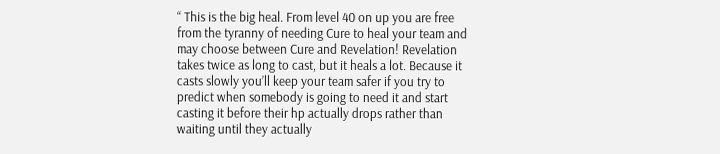“ This is the big heal. From level 40 on up you are free from the tyranny of needing Cure to heal your team and may choose between Cure and Revelation! Revelation takes twice as long to cast, but it heals a lot. Because it casts slowly you’ll keep your team safer if you try to predict when somebody is going to need it and start casting it before their hp actually drops rather than waiting until they actually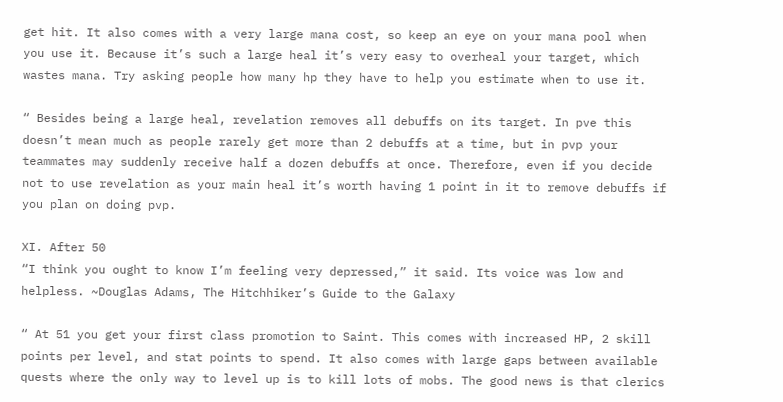get hit. It also comes with a very large mana cost, so keep an eye on your mana pool when you use it. Because it’s such a large heal it’s very easy to overheal your target, which wastes mana. Try asking people how many hp they have to help you estimate when to use it.

“ Besides being a large heal, revelation removes all debuffs on its target. In pve this doesn’t mean much as people rarely get more than 2 debuffs at a time, but in pvp your teammates may suddenly receive half a dozen debuffs at once. Therefore, even if you decide not to use revelation as your main heal it’s worth having 1 point in it to remove debuffs if you plan on doing pvp.

XI. After 50
“I think you ought to know I’m feeling very depressed,” it said. Its voice was low and helpless. ~Douglas Adams, The Hitchhiker’s Guide to the Galaxy

“ At 51 you get your first class promotion to Saint. This comes with increased HP, 2 skill points per level, and stat points to spend. It also comes with large gaps between available quests where the only way to level up is to kill lots of mobs. The good news is that clerics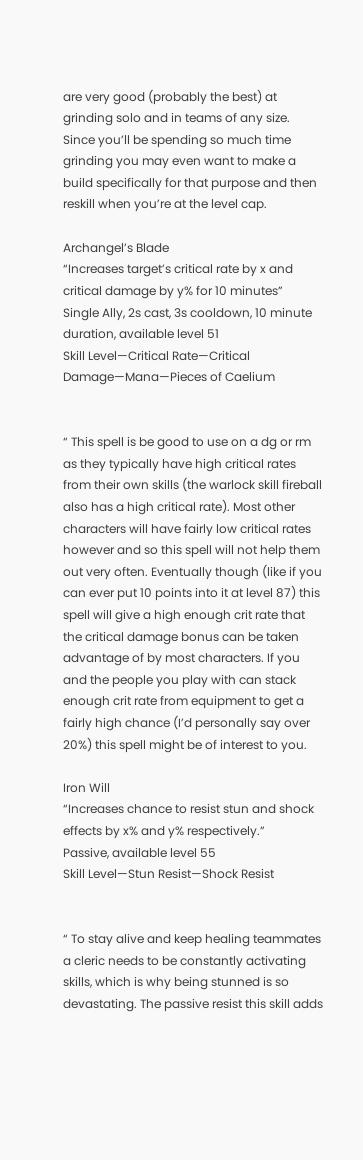are very good (probably the best) at grinding solo and in teams of any size. Since you’ll be spending so much time grinding you may even want to make a build specifically for that purpose and then reskill when you’re at the level cap.

Archangel’s Blade
“Increases target’s critical rate by x and critical damage by y% for 10 minutes”
Single Ally, 2s cast, 3s cooldown, 10 minute duration, available level 51
Skill Level—Critical Rate—Critical Damage—Mana—Pieces of Caelium


“ This spell is be good to use on a dg or rm as they typically have high critical rates from their own skills (the warlock skill fireball also has a high critical rate). Most other characters will have fairly low critical rates however and so this spell will not help them out very often. Eventually though (like if you can ever put 10 points into it at level 87) this spell will give a high enough crit rate that the critical damage bonus can be taken advantage of by most characters. If you and the people you play with can stack enough crit rate from equipment to get a fairly high chance (I’d personally say over 20%) this spell might be of interest to you.

Iron Will
“Increases chance to resist stun and shock effects by x% and y% respectively.”
Passive, available level 55
Skill Level—Stun Resist—Shock Resist


“ To stay alive and keep healing teammates a cleric needs to be constantly activating skills, which is why being stunned is so devastating. The passive resist this skill adds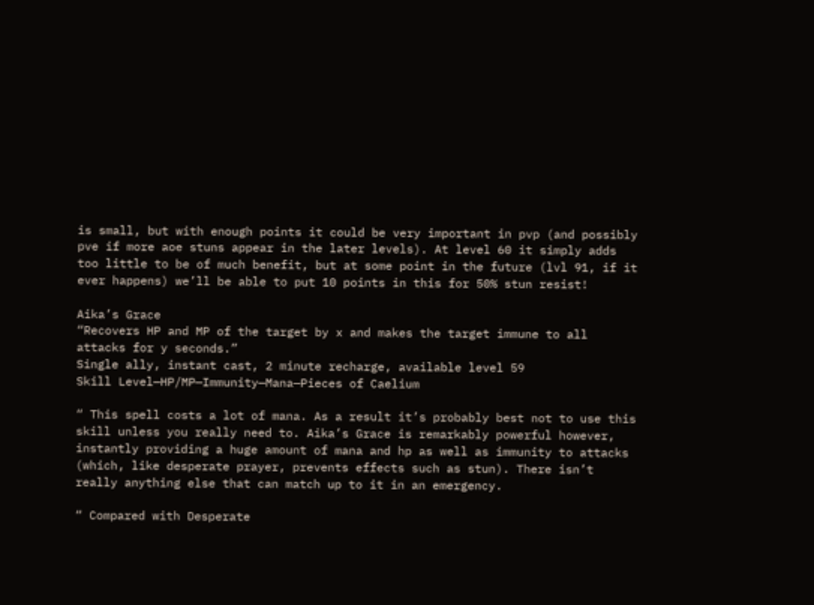is small, but with enough points it could be very important in pvp (and possibly pve if more aoe stuns appear in the later levels). At level 60 it simply adds too little to be of much benefit, but at some point in the future (lvl 91, if it ever happens) we’ll be able to put 10 points in this for 50% stun resist!

Aika’s Grace
“Recovers HP and MP of the target by x and makes the target immune to all attacks for y seconds.”
Single ally, instant cast, 2 minute recharge, available level 59
Skill Level—HP/MP—Immunity—Mana—Pieces of Caelium

“ This spell costs a lot of mana. As a result it’s probably best not to use this skill unless you really need to. Aika’s Grace is remarkably powerful however, instantly providing a huge amount of mana and hp as well as immunity to attacks (which, like desperate prayer, prevents effects such as stun). There isn’t really anything else that can match up to it in an emergency.

“ Compared with Desperate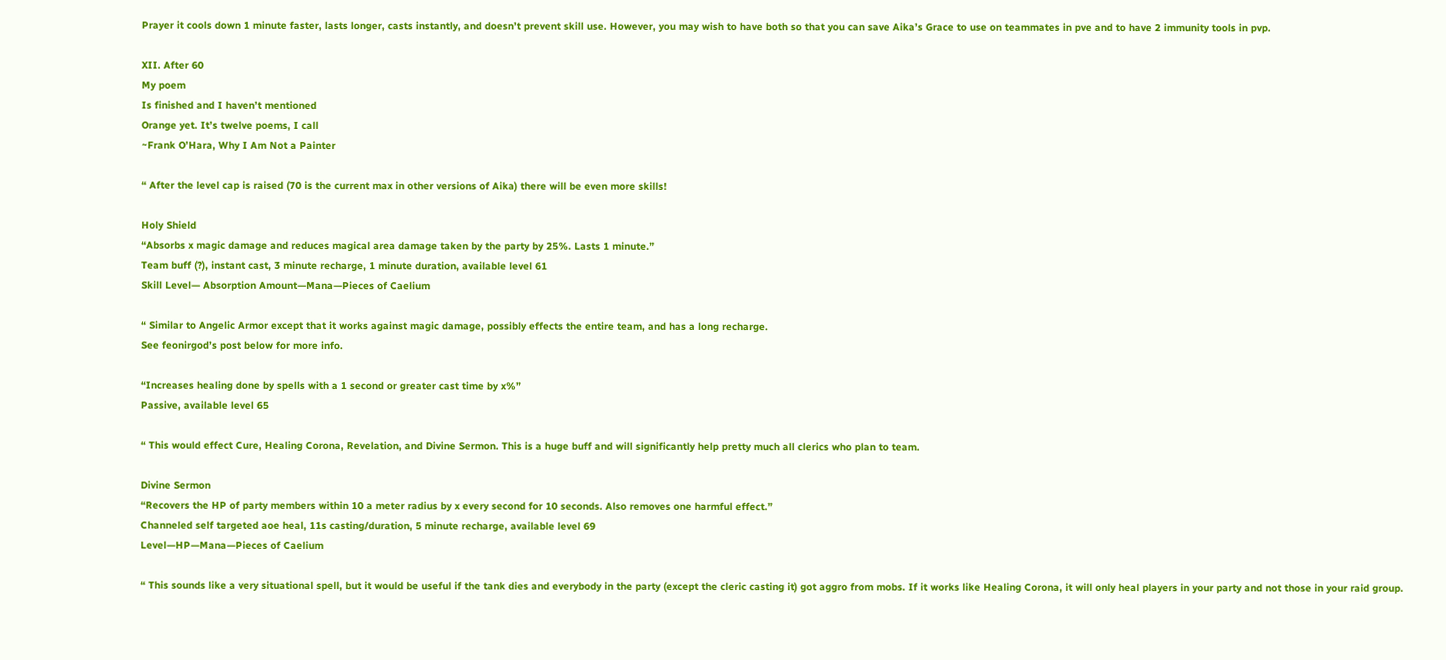Prayer it cools down 1 minute faster, lasts longer, casts instantly, and doesn’t prevent skill use. However, you may wish to have both so that you can save Aika’s Grace to use on teammates in pve and to have 2 immunity tools in pvp.

XII. After 60
My poem
Is finished and I haven’t mentioned
Orange yet. It’s twelve poems, I call
~Frank O’Hara, Why I Am Not a Painter

“ After the level cap is raised (70 is the current max in other versions of Aika) there will be even more skills!

Holy Shield
“Absorbs x magic damage and reduces magical area damage taken by the party by 25%. Lasts 1 minute.”
Team buff (?), instant cast, 3 minute recharge, 1 minute duration, available level 61
Skill Level— Absorption Amount—Mana—Pieces of Caelium

“ Similar to Angelic Armor except that it works against magic damage, possibly effects the entire team, and has a long recharge.
See feonirgod’s post below for more info.

“Increases healing done by spells with a 1 second or greater cast time by x%”
Passive, available level 65

“ This would effect Cure, Healing Corona, Revelation, and Divine Sermon. This is a huge buff and will significantly help pretty much all clerics who plan to team.

Divine Sermon
“Recovers the HP of party members within 10 a meter radius by x every second for 10 seconds. Also removes one harmful effect.”
Channeled self targeted aoe heal, 11s casting/duration, 5 minute recharge, available level 69
Level—HP—Mana—Pieces of Caelium

“ This sounds like a very situational spell, but it would be useful if the tank dies and everybody in the party (except the cleric casting it) got aggro from mobs. If it works like Healing Corona, it will only heal players in your party and not those in your raid group.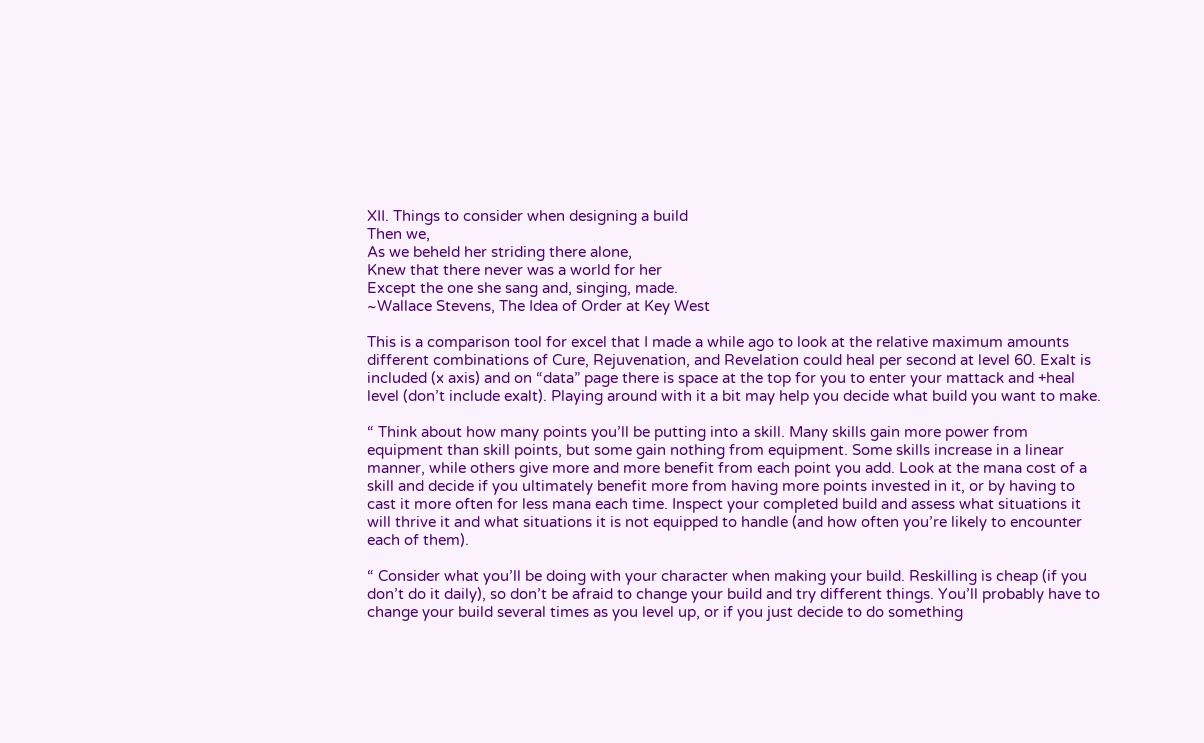XII. Things to consider when designing a build
Then we,
As we beheld her striding there alone,
Knew that there never was a world for her
Except the one she sang and, singing, made.
~Wallace Stevens, The Idea of Order at Key West

This is a comparison tool for excel that I made a while ago to look at the relative maximum amounts different combinations of Cure, Rejuvenation, and Revelation could heal per second at level 60. Exalt is included (x axis) and on “data” page there is space at the top for you to enter your mattack and +heal level (don’t include exalt). Playing around with it a bit may help you decide what build you want to make.

“ Think about how many points you’ll be putting into a skill. Many skills gain more power from equipment than skill points, but some gain nothing from equipment. Some skills increase in a linear manner, while others give more and more benefit from each point you add. Look at the mana cost of a skill and decide if you ultimately benefit more from having more points invested in it, or by having to cast it more often for less mana each time. Inspect your completed build and assess what situations it will thrive it and what situations it is not equipped to handle (and how often you’re likely to encounter each of them).

“ Consider what you’ll be doing with your character when making your build. Reskilling is cheap (if you don’t do it daily), so don’t be afraid to change your build and try different things. You’ll probably have to change your build several times as you level up, or if you just decide to do something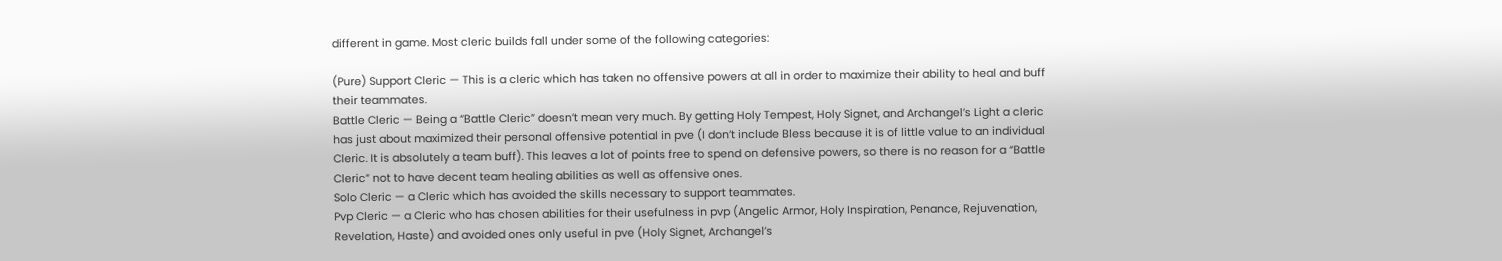different in game. Most cleric builds fall under some of the following categories:

(Pure) Support Cleric — This is a cleric which has taken no offensive powers at all in order to maximize their ability to heal and buff their teammates.
Battle Cleric — Being a “Battle Cleric” doesn’t mean very much. By getting Holy Tempest, Holy Signet, and Archangel’s Light a cleric has just about maximized their personal offensive potential in pve (I don’t include Bless because it is of little value to an individual Cleric. It is absolutely a team buff). This leaves a lot of points free to spend on defensive powers, so there is no reason for a “Battle Cleric” not to have decent team healing abilities as well as offensive ones.
Solo Cleric — a Cleric which has avoided the skills necessary to support teammates.
Pvp Cleric — a Cleric who has chosen abilities for their usefulness in pvp (Angelic Armor, Holy Inspiration, Penance, Rejuvenation, Revelation, Haste) and avoided ones only useful in pve (Holy Signet, Archangel’s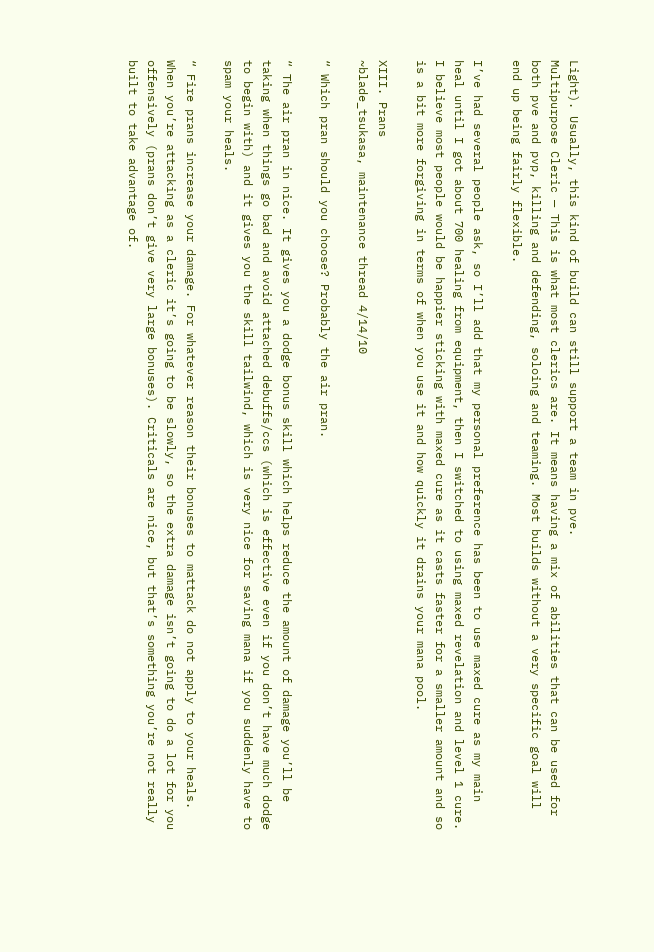Light). Usually, this kind of build can still support a team in pve.
Multipurpose Cleric — This is what most clerics are. It means having a mix of abilities that can be used for both pve and pvp, killing and defending, soloing and teaming. Most builds without a very specific goal will end up being fairly flexible.

I’ve had several people ask, so I’ll add that my personal preference has been to use maxed cure as my main heal until I got about 700 healing from equipment, then I switched to using maxed revelation and level 1 cure. I believe most people would be happier sticking with maxed cure as it casts faster for a smaller amount and so is a bit more forgiving in terms of when you use it and how quickly it drains your mana pool.

XIII. Prans
~blade_tsukasa, maintenance thread 4/14/10

“ Which pran should you choose? Probably the air pran.

“ The air pran in nice. It gives you a dodge bonus skill which helps reduce the amount of damage you’ll be taking when things go bad and avoid attached debuffs/ccs (which is effective even if you don’t have much dodge to begin with) and it gives you the skill tailwind, which is very nice for saving mana if you suddenly have to spam your heals.

“ Fire prans increase your damage. For whatever reason their bonuses to mattack do not apply to your heals. When you’re attacking as a cleric it’s going to be slowly, so the extra damage isn’t going to do a lot for you offensively (prans don’t give very large bonuses). Criticals are nice, but that’s something you’re not really built to take advantage of.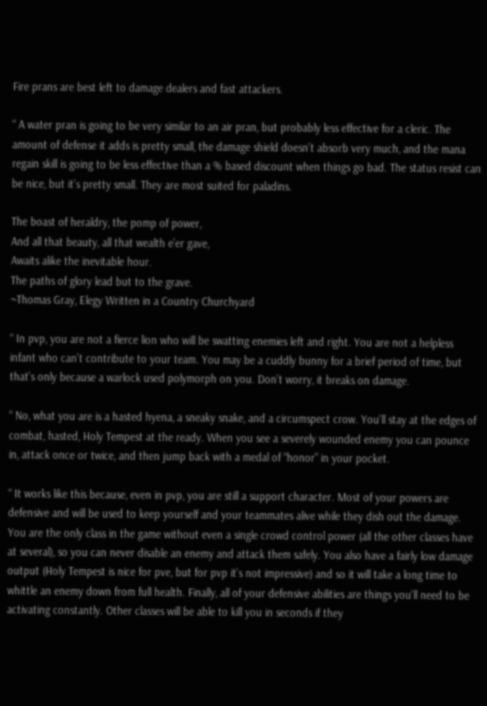Fire prans are best left to damage dealers and fast attackers.

“ A water pran is going to be very similar to an air pran, but probably less effective for a cleric. The amount of defense it adds is pretty small, the damage shield doesn’t absorb very much, and the mana regain skill is going to be less effective than a % based discount when things go bad. The status resist can be nice, but it’s pretty small. They are most suited for paladins.

The boast of heraldry, the pomp of power,
And all that beauty, all that wealth e’er gave,
Awaits alike the inevitable hour.
The paths of glory lead but to the grave.
~Thomas Gray, Elegy Written in a Country Churchyard

“ In pvp, you are not a fierce lion who will be swatting enemies left and right. You are not a helpless infant who can’t contribute to your team. You may be a cuddly bunny for a brief period of time, but that’s only because a warlock used polymorph on you. Don’t worry, it breaks on damage.

“ No, what you are is a hasted hyena, a sneaky snake, and a circumspect crow. You’ll stay at the edges of combat, hasted, Holy Tempest at the ready. When you see a severely wounded enemy you can pounce in, attack once or twice, and then jump back with a medal of “honor” in your pocket.

“ It works like this because, even in pvp, you are still a support character. Most of your powers are defensive and will be used to keep yourself and your teammates alive while they dish out the damage. You are the only class in the game without even a single crowd control power (all the other classes have at several), so you can never disable an enemy and attack them safely. You also have a fairly low damage output (Holy Tempest is nice for pve, but for pvp it’s not impressive) and so it will take a long time to whittle an enemy down from full health. Finally, all of your defensive abilities are things you’ll need to be activating constantly. Other classes will be able to kill you in seconds if they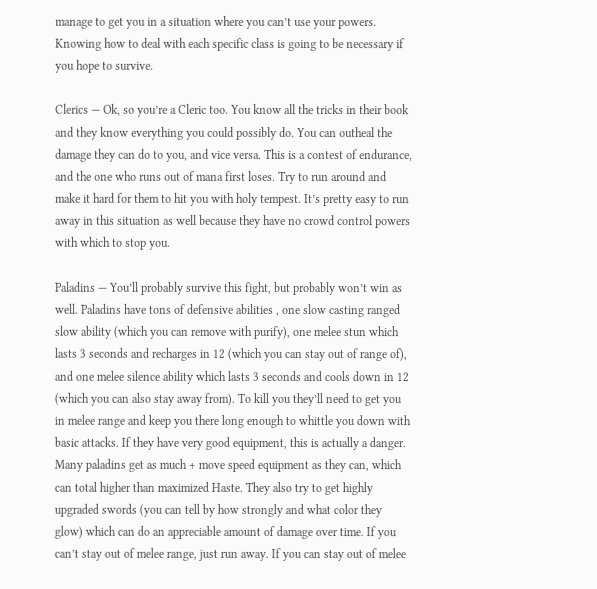manage to get you in a situation where you can’t use your powers. Knowing how to deal with each specific class is going to be necessary if you hope to survive.

Clerics — Ok, so you’re a Cleric too. You know all the tricks in their book and they know everything you could possibly do. You can outheal the damage they can do to you, and vice versa. This is a contest of endurance, and the one who runs out of mana first loses. Try to run around and make it hard for them to hit you with holy tempest. It’s pretty easy to run away in this situation as well because they have no crowd control powers with which to stop you.

Paladins — You’ll probably survive this fight, but probably won’t win as well. Paladins have tons of defensive abilities , one slow casting ranged slow ability (which you can remove with purify), one melee stun which lasts 3 seconds and recharges in 12 (which you can stay out of range of), and one melee silence ability which lasts 3 seconds and cools down in 12 (which you can also stay away from). To kill you they’ll need to get you in melee range and keep you there long enough to whittle you down with basic attacks. If they have very good equipment, this is actually a danger. Many paladins get as much + move speed equipment as they can, which can total higher than maximized Haste. They also try to get highly upgraded swords (you can tell by how strongly and what color they glow) which can do an appreciable amount of damage over time. If you can’t stay out of melee range, just run away. If you can stay out of melee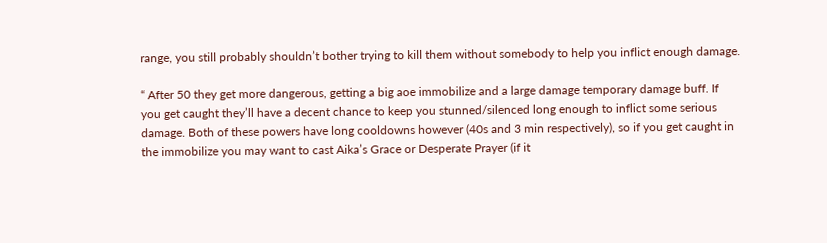range, you still probably shouldn’t bother trying to kill them without somebody to help you inflict enough damage.

“ After 50 they get more dangerous, getting a big aoe immobilize and a large damage temporary damage buff. If you get caught they’ll have a decent chance to keep you stunned/silenced long enough to inflict some serious damage. Both of these powers have long cooldowns however (40s and 3 min respectively), so if you get caught in the immobilize you may want to cast Aika’s Grace or Desperate Prayer (if it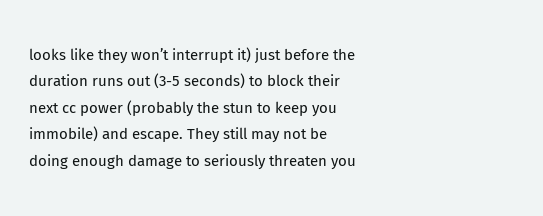looks like they won’t interrupt it) just before the duration runs out (3-5 seconds) to block their next cc power (probably the stun to keep you immobile) and escape. They still may not be doing enough damage to seriously threaten you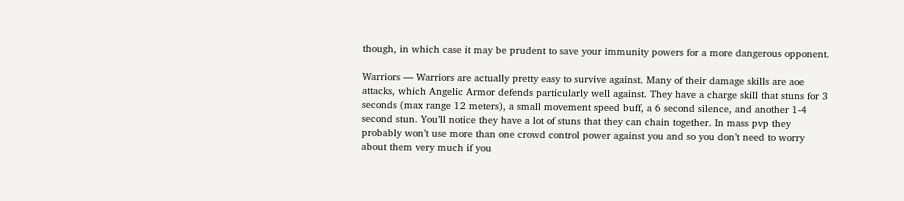though, in which case it may be prudent to save your immunity powers for a more dangerous opponent.

Warriors — Warriors are actually pretty easy to survive against. Many of their damage skills are aoe attacks, which Angelic Armor defends particularly well against. They have a charge skill that stuns for 3 seconds (max range 12 meters), a small movement speed buff, a 6 second silence, and another 1-4 second stun. You’ll notice they have a lot of stuns that they can chain together. In mass pvp they probably won’t use more than one crowd control power against you and so you don’t need to worry about them very much if you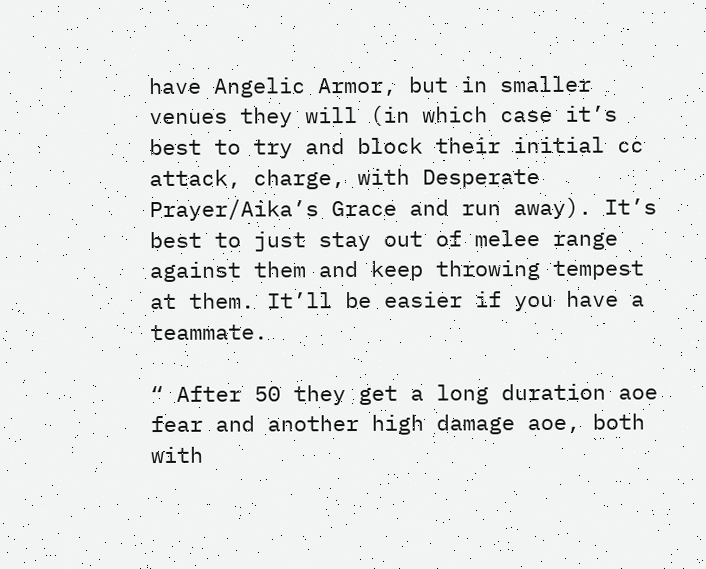have Angelic Armor, but in smaller venues they will (in which case it’s best to try and block their initial cc attack, charge, with Desperate Prayer/Aika’s Grace and run away). It’s best to just stay out of melee range against them and keep throwing tempest at them. It’ll be easier if you have a teammate.

“ After 50 they get a long duration aoe fear and another high damage aoe, both with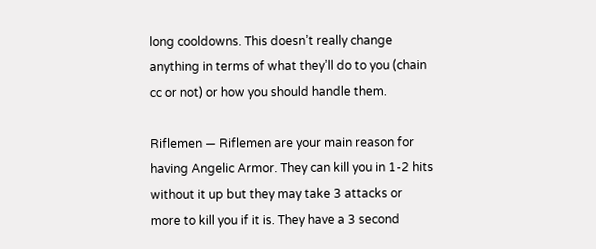long cooldowns. This doesn’t really change anything in terms of what they’ll do to you (chain cc or not) or how you should handle them.

Riflemen — Riflemen are your main reason for having Angelic Armor. They can kill you in 1-2 hits without it up but they may take 3 attacks or more to kill you if it is. They have a 3 second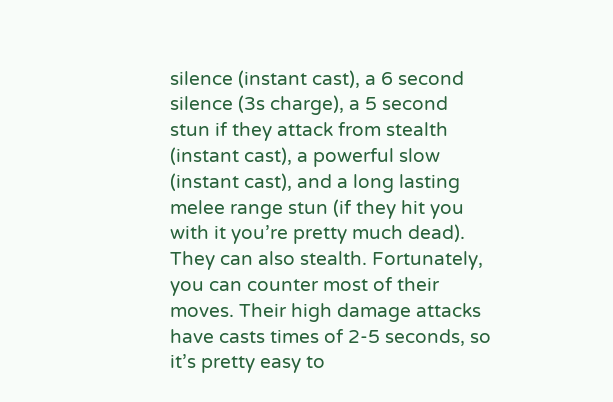silence (instant cast), a 6 second silence (3s charge), a 5 second stun if they attack from stealth (instant cast), a powerful slow (instant cast), and a long lasting melee range stun (if they hit you with it you’re pretty much dead). They can also stealth. Fortunately, you can counter most of their moves. Their high damage attacks have casts times of 2-5 seconds, so it’s pretty easy to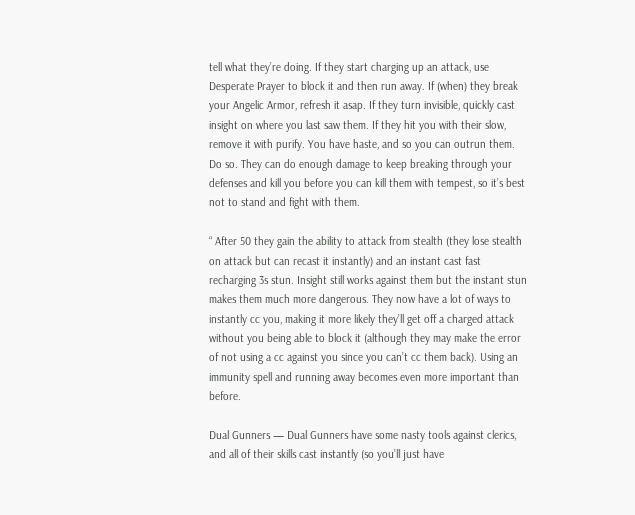tell what they’re doing. If they start charging up an attack, use Desperate Prayer to block it and then run away. If (when) they break your Angelic Armor, refresh it asap. If they turn invisible, quickly cast insight on where you last saw them. If they hit you with their slow, remove it with purify. You have haste, and so you can outrun them. Do so. They can do enough damage to keep breaking through your defenses and kill you before you can kill them with tempest, so it’s best not to stand and fight with them.

“ After 50 they gain the ability to attack from stealth (they lose stealth on attack but can recast it instantly) and an instant cast fast recharging 3s stun. Insight still works against them but the instant stun makes them much more dangerous. They now have a lot of ways to instantly cc you, making it more likely they’ll get off a charged attack without you being able to block it (although they may make the error of not using a cc against you since you can’t cc them back). Using an immunity spell and running away becomes even more important than before.

Dual Gunners — Dual Gunners have some nasty tools against clerics, and all of their skills cast instantly (so you’ll just have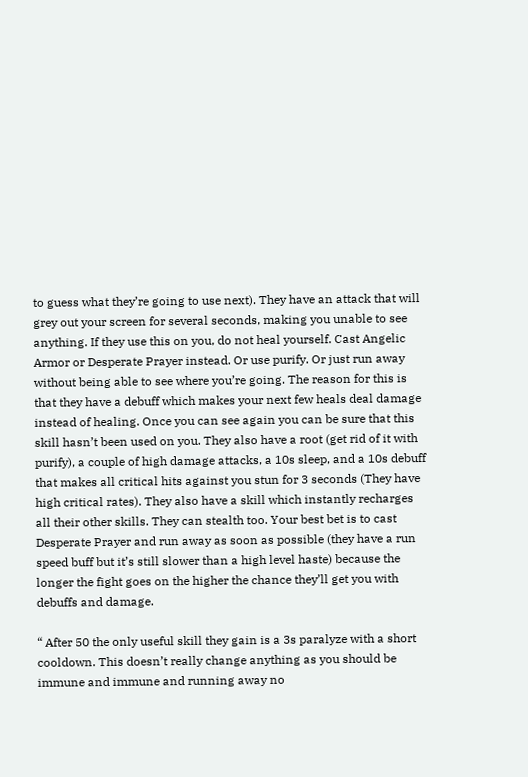to guess what they’re going to use next). They have an attack that will grey out your screen for several seconds, making you unable to see anything. If they use this on you, do not heal yourself. Cast Angelic Armor or Desperate Prayer instead. Or use purify. Or just run away without being able to see where you’re going. The reason for this is that they have a debuff which makes your next few heals deal damage instead of healing. Once you can see again you can be sure that this skill hasn’t been used on you. They also have a root (get rid of it with purify), a couple of high damage attacks, a 10s sleep, and a 10s debuff that makes all critical hits against you stun for 3 seconds (They have high critical rates). They also have a skill which instantly recharges all their other skills. They can stealth too. Your best bet is to cast Desperate Prayer and run away as soon as possible (they have a run speed buff but it’s still slower than a high level haste) because the longer the fight goes on the higher the chance they’ll get you with debuffs and damage.

“ After 50 the only useful skill they gain is a 3s paralyze with a short cooldown. This doesn’t really change anything as you should be immune and immune and running away no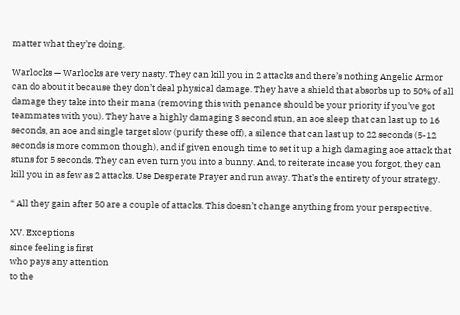matter what they’re doing.

Warlocks — Warlocks are very nasty. They can kill you in 2 attacks and there’s nothing Angelic Armor can do about it because they don’t deal physical damage. They have a shield that absorbs up to 50% of all damage they take into their mana (removing this with penance should be your priority if you’ve got teammates with you). They have a highly damaging 3 second stun, an aoe sleep that can last up to 16 seconds, an aoe and single target slow (purify these off), a silence that can last up to 22 seconds (5-12 seconds is more common though), and if given enough time to set it up a high damaging aoe attack that stuns for 5 seconds. They can even turn you into a bunny. And, to reiterate incase you forgot, they can kill you in as few as 2 attacks. Use Desperate Prayer and run away. That’s the entirety of your strategy.

“ All they gain after 50 are a couple of attacks. This doesn’t change anything from your perspective.

XV. Exceptions
since feeling is first
who pays any attention
to the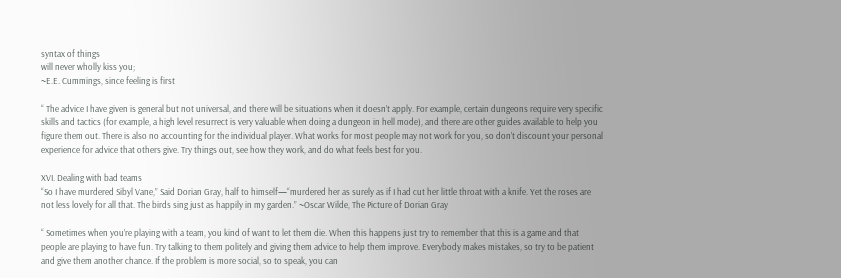syntax of things
will never wholly kiss you;
~E.E. Cummings, since feeling is first

“ The advice I have given is general but not universal, and there will be situations when it doesn’t apply. For example, certain dungeons require very specific skills and tactics (for example, a high level resurrect is very valuable when doing a dungeon in hell mode), and there are other guides available to help you figure them out. There is also no accounting for the individual player. What works for most people may not work for you, so don’t discount your personal experience for advice that others give. Try things out, see how they work, and do what feels best for you.

XVI. Dealing with bad teams
“So I have murdered Sibyl Vane,” Said Dorian Gray, half to himself—“murdered her as surely as if I had cut her little throat with a knife. Yet the roses are not less lovely for all that. The birds sing just as happily in my garden.” ~Oscar Wilde, The Picture of Dorian Gray

“ Sometimes when you’re playing with a team, you kind of want to let them die. When this happens just try to remember that this is a game and that people are playing to have fun. Try talking to them politely and giving them advice to help them improve. Everybody makes mistakes, so try to be patient and give them another chance. If the problem is more social, so to speak, you can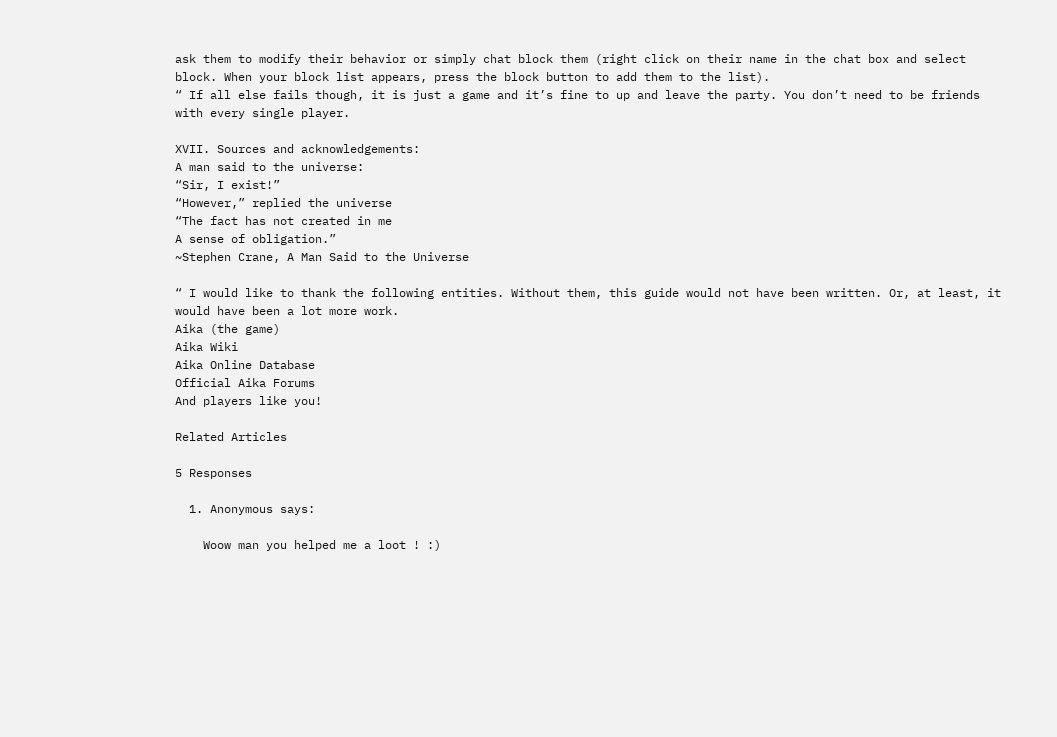ask them to modify their behavior or simply chat block them (right click on their name in the chat box and select block. When your block list appears, press the block button to add them to the list).
“ If all else fails though, it is just a game and it’s fine to up and leave the party. You don’t need to be friends with every single player.

XVII. Sources and acknowledgements:
A man said to the universe:
“Sir, I exist!”
“However,” replied the universe
“The fact has not created in me
A sense of obligation.”
~Stephen Crane, A Man Said to the Universe

“ I would like to thank the following entities. Without them, this guide would not have been written. Or, at least, it would have been a lot more work.
Aika (the game)
Aika Wiki
Aika Online Database
Official Aika Forums
And players like you!

Related Articles

5 Responses

  1. Anonymous says:

    Woow man you helped me a loot ! :)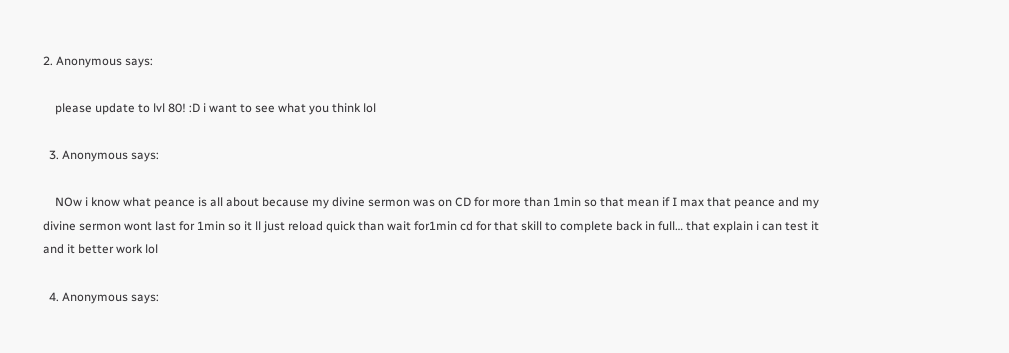2. Anonymous says:

    please update to lvl 80! :D i want to see what you think lol

  3. Anonymous says:

    NOw i know what peance is all about because my divine sermon was on CD for more than 1min so that mean if I max that peance and my divine sermon wont last for 1min so it ll just reload quick than wait for1min cd for that skill to complete back in full… that explain i can test it and it better work lol

  4. Anonymous says: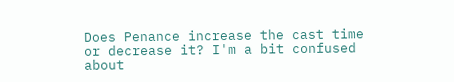Does Penance increase the cast time or decrease it? I'm a bit confused about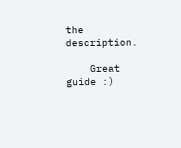the description.

    Great guide :)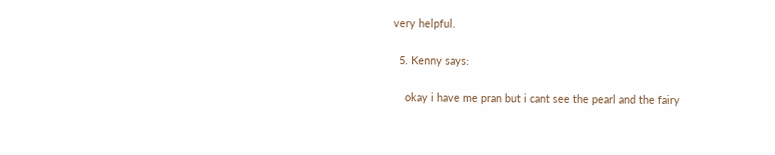very helpful.

  5. Kenny says:

    okay i have me pran but i cant see the pearl and the fairy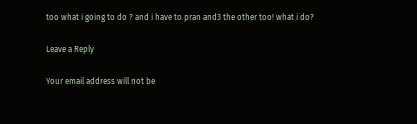too what i going to do ? and i have to pran and3 the other too! what i do?

Leave a Reply

Your email address will not be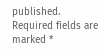published. Required fields are marked *